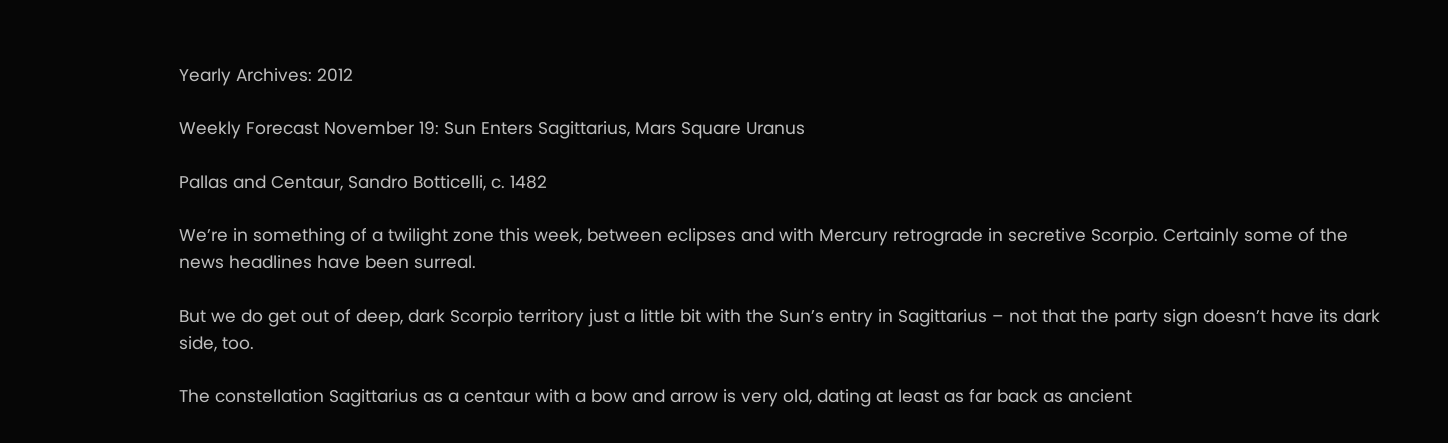Yearly Archives: 2012

Weekly Forecast November 19: Sun Enters Sagittarius, Mars Square Uranus

Pallas and Centaur, Sandro Botticelli, c. 1482

We’re in something of a twilight zone this week, between eclipses and with Mercury retrograde in secretive Scorpio. Certainly some of the news headlines have been surreal.

But we do get out of deep, dark Scorpio territory just a little bit with the Sun’s entry in Sagittarius – not that the party sign doesn’t have its dark side, too.

The constellation Sagittarius as a centaur with a bow and arrow is very old, dating at least as far back as ancient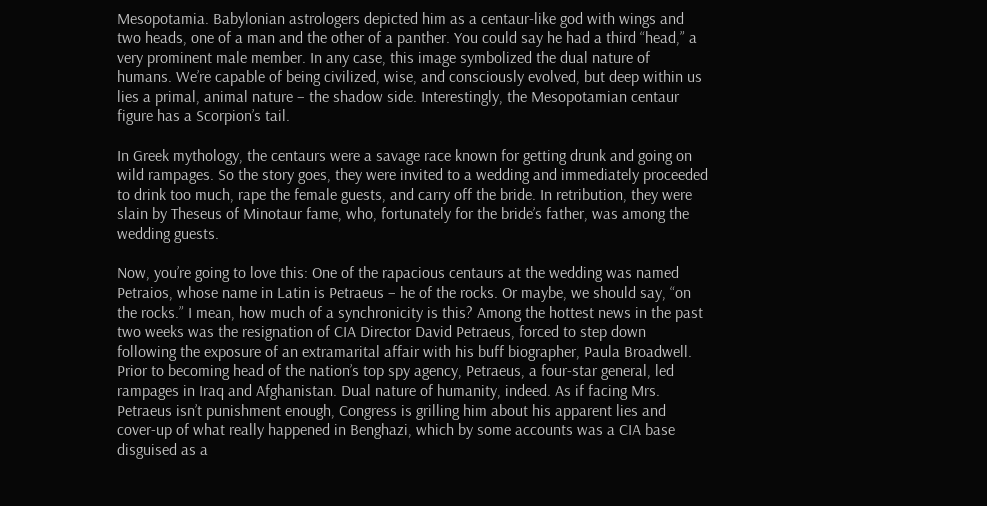Mesopotamia. Babylonian astrologers depicted him as a centaur-like god with wings and two heads, one of a man and the other of a panther. You could say he had a third “head,” a very prominent male member. In any case, this image symbolized the dual nature of humans. We’re capable of being civilized, wise, and consciously evolved, but deep within us lies a primal, animal nature – the shadow side. Interestingly, the Mesopotamian centaur figure has a Scorpion’s tail.

In Greek mythology, the centaurs were a savage race known for getting drunk and going on wild rampages. So the story goes, they were invited to a wedding and immediately proceeded to drink too much, rape the female guests, and carry off the bride. In retribution, they were slain by Theseus of Minotaur fame, who, fortunately for the bride’s father, was among the wedding guests.

Now, you’re going to love this: One of the rapacious centaurs at the wedding was named Petraios, whose name in Latin is Petraeus – he of the rocks. Or maybe, we should say, “on the rocks.” I mean, how much of a synchronicity is this? Among the hottest news in the past two weeks was the resignation of CIA Director David Petraeus, forced to step down following the exposure of an extramarital affair with his buff biographer, Paula Broadwell. Prior to becoming head of the nation’s top spy agency, Petraeus, a four-star general, led rampages in Iraq and Afghanistan. Dual nature of humanity, indeed. As if facing Mrs. Petraeus isn’t punishment enough, Congress is grilling him about his apparent lies and cover-up of what really happened in Benghazi, which by some accounts was a CIA base disguised as a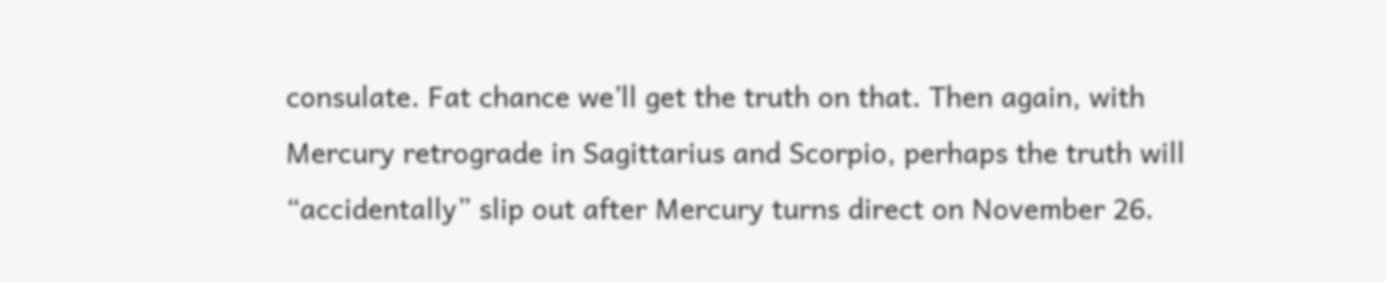consulate. Fat chance we’ll get the truth on that. Then again, with Mercury retrograde in Sagittarius and Scorpio, perhaps the truth will “accidentally” slip out after Mercury turns direct on November 26.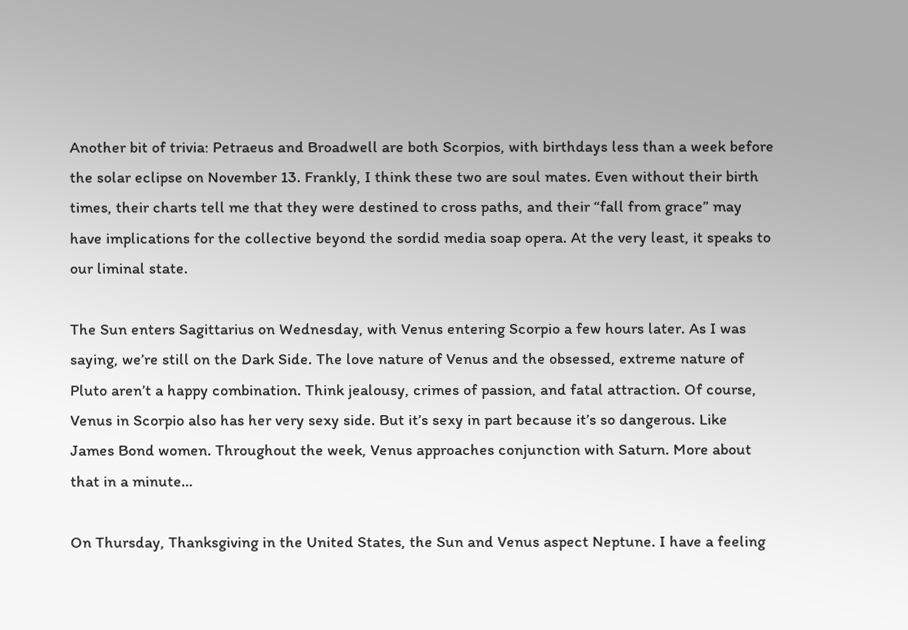Another bit of trivia: Petraeus and Broadwell are both Scorpios, with birthdays less than a week before the solar eclipse on November 13. Frankly, I think these two are soul mates. Even without their birth times, their charts tell me that they were destined to cross paths, and their “fall from grace” may have implications for the collective beyond the sordid media soap opera. At the very least, it speaks to our liminal state.

The Sun enters Sagittarius on Wednesday, with Venus entering Scorpio a few hours later. As I was saying, we’re still on the Dark Side. The love nature of Venus and the obsessed, extreme nature of Pluto aren’t a happy combination. Think jealousy, crimes of passion, and fatal attraction. Of course, Venus in Scorpio also has her very sexy side. But it’s sexy in part because it’s so dangerous. Like James Bond women. Throughout the week, Venus approaches conjunction with Saturn. More about that in a minute…

On Thursday, Thanksgiving in the United States, the Sun and Venus aspect Neptune. I have a feeling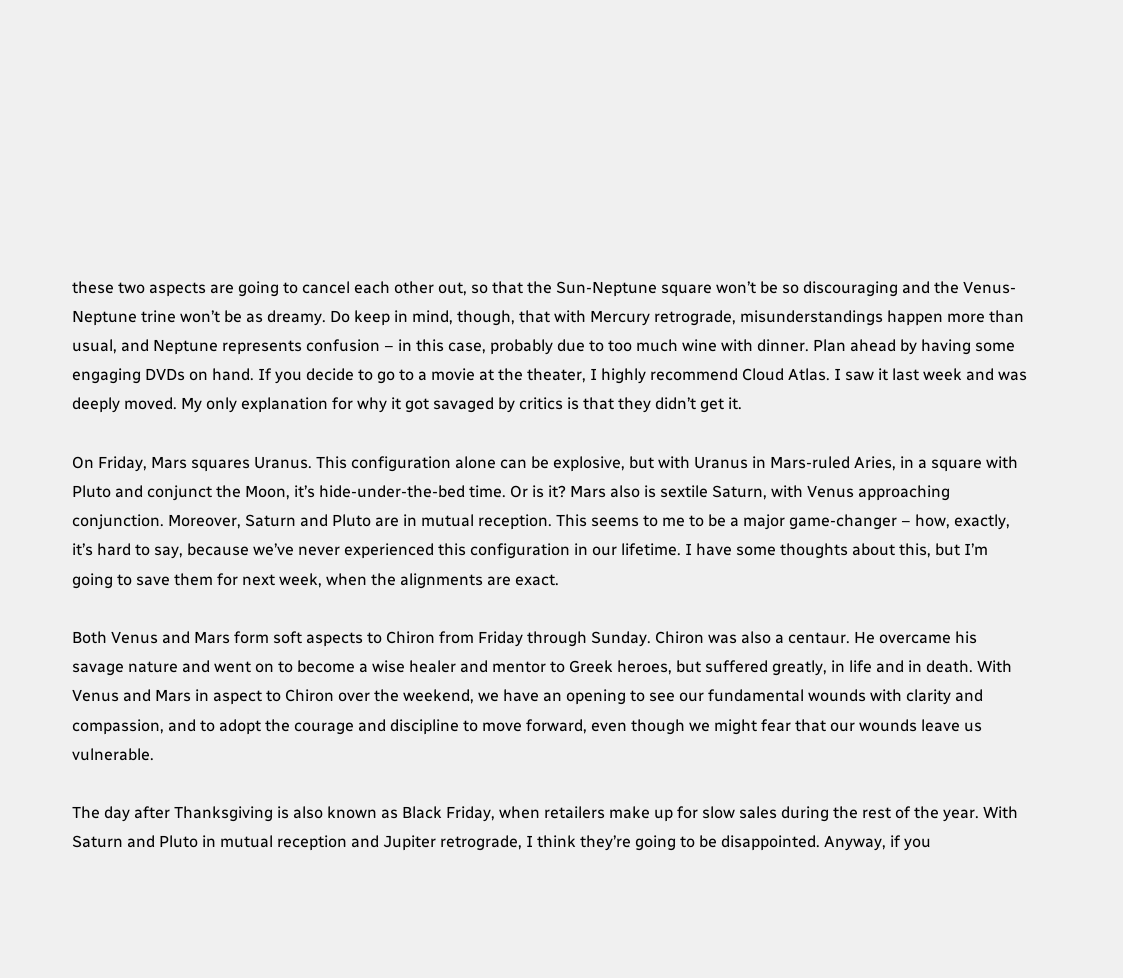these two aspects are going to cancel each other out, so that the Sun-Neptune square won’t be so discouraging and the Venus-Neptune trine won’t be as dreamy. Do keep in mind, though, that with Mercury retrograde, misunderstandings happen more than usual, and Neptune represents confusion – in this case, probably due to too much wine with dinner. Plan ahead by having some engaging DVDs on hand. If you decide to go to a movie at the theater, I highly recommend Cloud Atlas. I saw it last week and was deeply moved. My only explanation for why it got savaged by critics is that they didn’t get it.

On Friday, Mars squares Uranus. This configuration alone can be explosive, but with Uranus in Mars-ruled Aries, in a square with Pluto and conjunct the Moon, it’s hide-under-the-bed time. Or is it? Mars also is sextile Saturn, with Venus approaching conjunction. Moreover, Saturn and Pluto are in mutual reception. This seems to me to be a major game-changer – how, exactly, it’s hard to say, because we’ve never experienced this configuration in our lifetime. I have some thoughts about this, but I’m going to save them for next week, when the alignments are exact.

Both Venus and Mars form soft aspects to Chiron from Friday through Sunday. Chiron was also a centaur. He overcame his savage nature and went on to become a wise healer and mentor to Greek heroes, but suffered greatly, in life and in death. With Venus and Mars in aspect to Chiron over the weekend, we have an opening to see our fundamental wounds with clarity and compassion, and to adopt the courage and discipline to move forward, even though we might fear that our wounds leave us vulnerable.

The day after Thanksgiving is also known as Black Friday, when retailers make up for slow sales during the rest of the year. With Saturn and Pluto in mutual reception and Jupiter retrograde, I think they’re going to be disappointed. Anyway, if you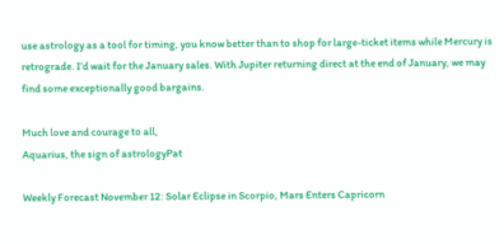use astrology as a tool for timing, you know better than to shop for large-ticket items while Mercury is retrograde. I’d wait for the January sales. With Jupiter returning direct at the end of January, we may find some exceptionally good bargains.

Much love and courage to all,
Aquarius, the sign of astrologyPat

Weekly Forecast November 12: Solar Eclipse in Scorpio, Mars Enters Capricorn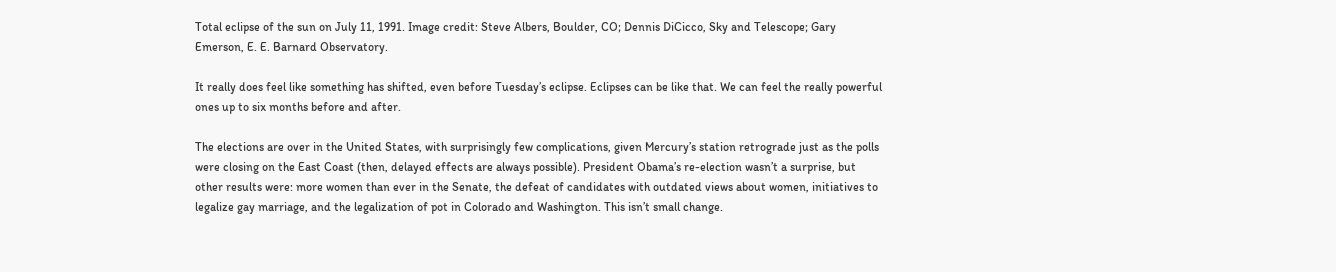Total eclipse of the sun on July 11, 1991. Image credit: Steve Albers, Boulder, CO; Dennis DiCicco, Sky and Telescope; Gary Emerson, E. E. Barnard Observatory.

It really does feel like something has shifted, even before Tuesday’s eclipse. Eclipses can be like that. We can feel the really powerful ones up to six months before and after.

The elections are over in the United States, with surprisingly few complications, given Mercury’s station retrograde just as the polls were closing on the East Coast (then, delayed effects are always possible). President Obama’s re-election wasn’t a surprise, but other results were: more women than ever in the Senate, the defeat of candidates with outdated views about women, initiatives to legalize gay marriage, and the legalization of pot in Colorado and Washington. This isn’t small change.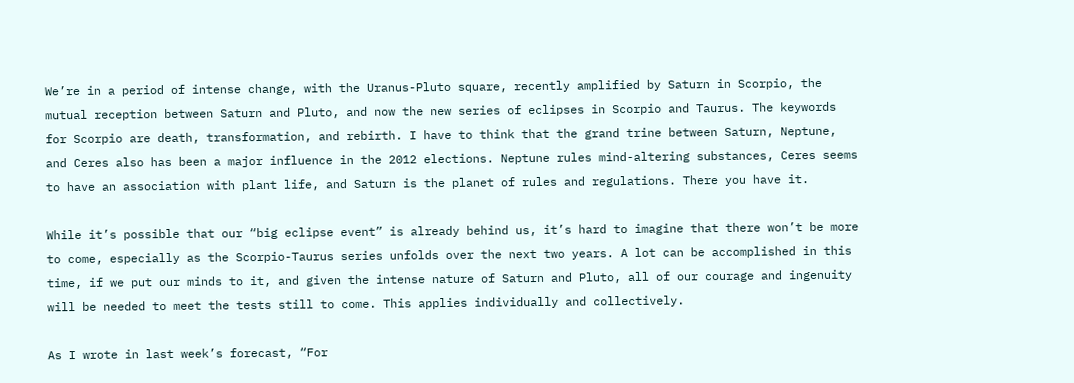We’re in a period of intense change, with the Uranus-Pluto square, recently amplified by Saturn in Scorpio, the mutual reception between Saturn and Pluto, and now the new series of eclipses in Scorpio and Taurus. The keywords for Scorpio are death, transformation, and rebirth. I have to think that the grand trine between Saturn, Neptune, and Ceres also has been a major influence in the 2012 elections. Neptune rules mind-altering substances, Ceres seems to have an association with plant life, and Saturn is the planet of rules and regulations. There you have it.

While it’s possible that our “big eclipse event” is already behind us, it’s hard to imagine that there won’t be more to come, especially as the Scorpio-Taurus series unfolds over the next two years. A lot can be accomplished in this time, if we put our minds to it, and given the intense nature of Saturn and Pluto, all of our courage and ingenuity will be needed to meet the tests still to come. This applies individually and collectively.

As I wrote in last week’s forecast, “For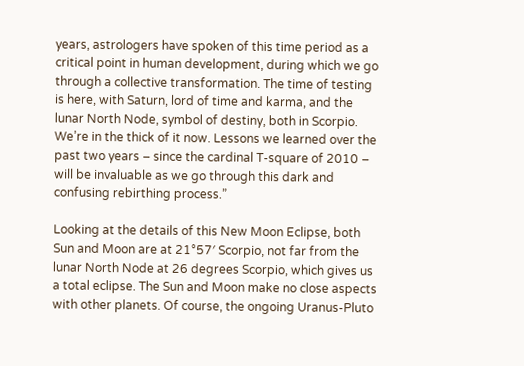years, astrologers have spoken of this time period as a critical point in human development, during which we go through a collective transformation. The time of testing is here, with Saturn, lord of time and karma, and the lunar North Node, symbol of destiny, both in Scorpio. We’re in the thick of it now. Lessons we learned over the past two years – since the cardinal T-square of 2010 – will be invaluable as we go through this dark and confusing rebirthing process.”

Looking at the details of this New Moon Eclipse, both Sun and Moon are at 21°57′ Scorpio, not far from the lunar North Node at 26 degrees Scorpio, which gives us a total eclipse. The Sun and Moon make no close aspects with other planets. Of course, the ongoing Uranus-Pluto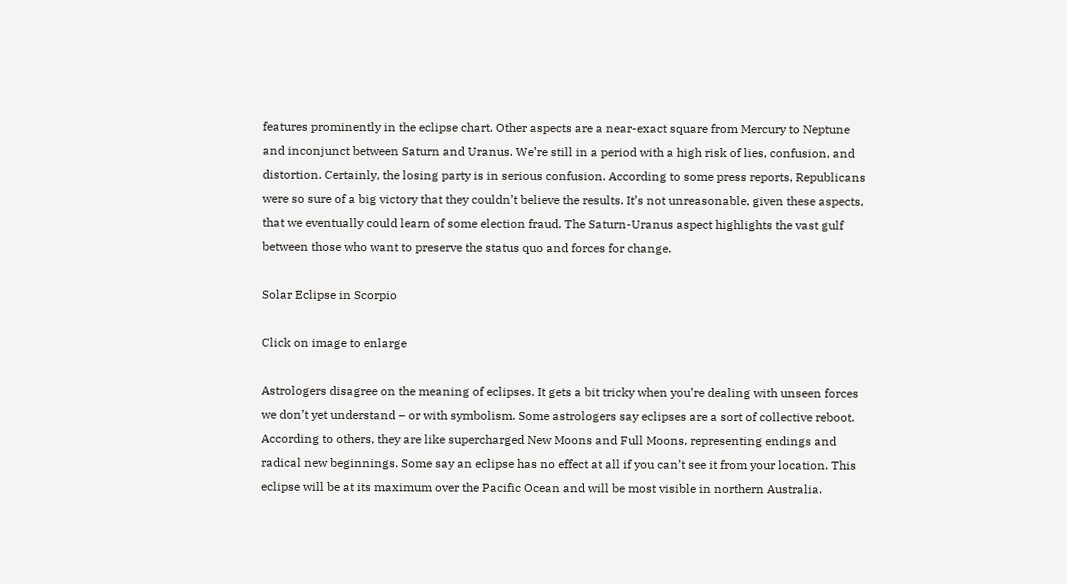features prominently in the eclipse chart. Other aspects are a near-exact square from Mercury to Neptune and inconjunct between Saturn and Uranus. We’re still in a period with a high risk of lies, confusion, and distortion. Certainly, the losing party is in serious confusion. According to some press reports, Republicans were so sure of a big victory that they couldn’t believe the results. It’s not unreasonable, given these aspects, that we eventually could learn of some election fraud. The Saturn-Uranus aspect highlights the vast gulf between those who want to preserve the status quo and forces for change.

Solar Eclipse in Scorpio

Click on image to enlarge

Astrologers disagree on the meaning of eclipses. It gets a bit tricky when you’re dealing with unseen forces we don’t yet understand – or with symbolism. Some astrologers say eclipses are a sort of collective reboot. According to others, they are like supercharged New Moons and Full Moons, representing endings and radical new beginnings. Some say an eclipse has no effect at all if you can’t see it from your location. This eclipse will be at its maximum over the Pacific Ocean and will be most visible in northern Australia.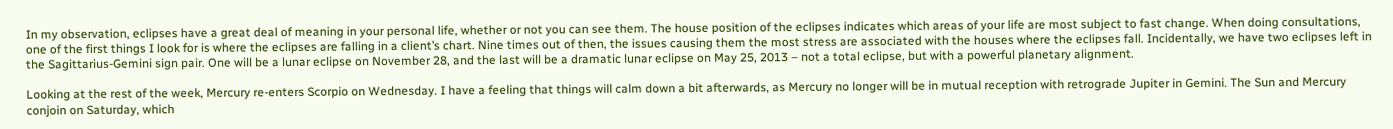In my observation, eclipses have a great deal of meaning in your personal life, whether or not you can see them. The house position of the eclipses indicates which areas of your life are most subject to fast change. When doing consultations, one of the first things I look for is where the eclipses are falling in a client’s chart. Nine times out of then, the issues causing them the most stress are associated with the houses where the eclipses fall. Incidentally, we have two eclipses left in the Sagittarius-Gemini sign pair. One will be a lunar eclipse on November 28, and the last will be a dramatic lunar eclipse on May 25, 2013 – not a total eclipse, but with a powerful planetary alignment.

Looking at the rest of the week, Mercury re-enters Scorpio on Wednesday. I have a feeling that things will calm down a bit afterwards, as Mercury no longer will be in mutual reception with retrograde Jupiter in Gemini. The Sun and Mercury conjoin on Saturday, which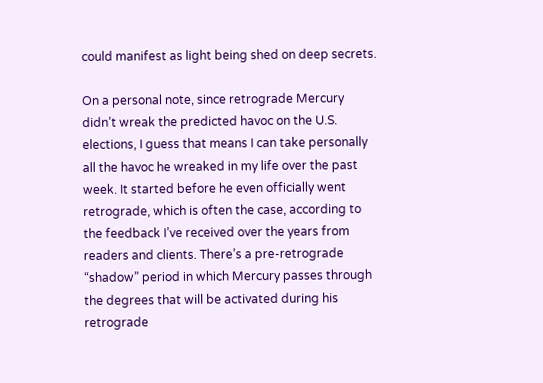could manifest as light being shed on deep secrets.

On a personal note, since retrograde Mercury didn’t wreak the predicted havoc on the U.S. elections, I guess that means I can take personally all the havoc he wreaked in my life over the past week. It started before he even officially went retrograde, which is often the case, according to the feedback I’ve received over the years from readers and clients. There’s a pre-retrograde “shadow” period in which Mercury passes through the degrees that will be activated during his retrograde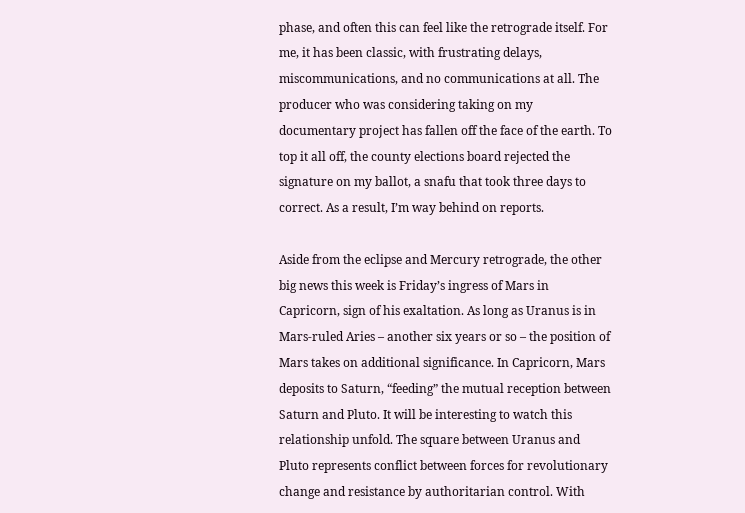phase, and often this can feel like the retrograde itself. For me, it has been classic, with frustrating delays, miscommunications, and no communications at all. The producer who was considering taking on my documentary project has fallen off the face of the earth. To top it all off, the county elections board rejected the signature on my ballot, a snafu that took three days to correct. As a result, I’m way behind on reports.

Aside from the eclipse and Mercury retrograde, the other big news this week is Friday’s ingress of Mars in Capricorn, sign of his exaltation. As long as Uranus is in Mars-ruled Aries – another six years or so – the position of Mars takes on additional significance. In Capricorn, Mars deposits to Saturn, “feeding” the mutual reception between Saturn and Pluto. It will be interesting to watch this relationship unfold. The square between Uranus and Pluto represents conflict between forces for revolutionary change and resistance by authoritarian control. With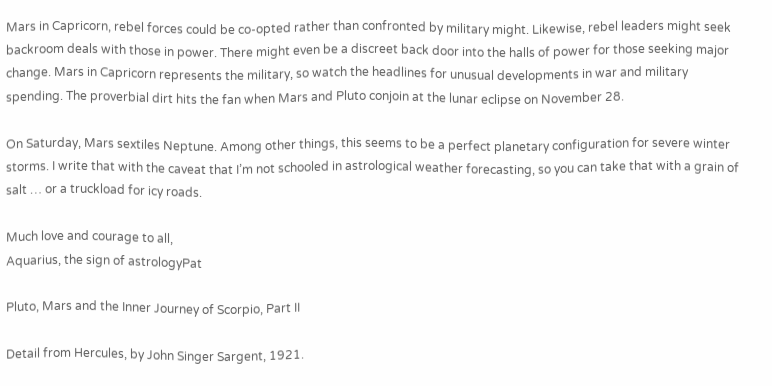Mars in Capricorn, rebel forces could be co-opted rather than confronted by military might. Likewise, rebel leaders might seek backroom deals with those in power. There might even be a discreet back door into the halls of power for those seeking major change. Mars in Capricorn represents the military, so watch the headlines for unusual developments in war and military spending. The proverbial dirt hits the fan when Mars and Pluto conjoin at the lunar eclipse on November 28.

On Saturday, Mars sextiles Neptune. Among other things, this seems to be a perfect planetary configuration for severe winter storms. I write that with the caveat that I’m not schooled in astrological weather forecasting, so you can take that with a grain of salt … or a truckload for icy roads.

Much love and courage to all,
Aquarius, the sign of astrologyPat

Pluto, Mars and the Inner Journey of Scorpio, Part II

Detail from Hercules, by John Singer Sargent, 1921.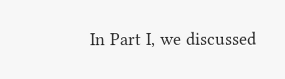In Part I, we discussed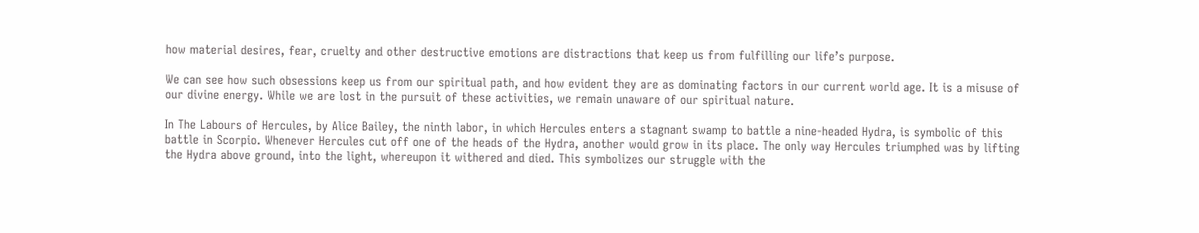how material desires, fear, cruelty and other destructive emotions are distractions that keep us from fulfilling our life’s purpose.

We can see how such obsessions keep us from our spiritual path, and how evident they are as dominating factors in our current world age. It is a misuse of our divine energy. While we are lost in the pursuit of these activities, we remain unaware of our spiritual nature.

In The Labours of Hercules, by Alice Bailey, the ninth labor, in which Hercules enters a stagnant swamp to battle a nine-headed Hydra, is symbolic of this battle in Scorpio. Whenever Hercules cut off one of the heads of the Hydra, another would grow in its place. The only way Hercules triumphed was by lifting the Hydra above ground, into the light, whereupon it withered and died. This symbolizes our struggle with the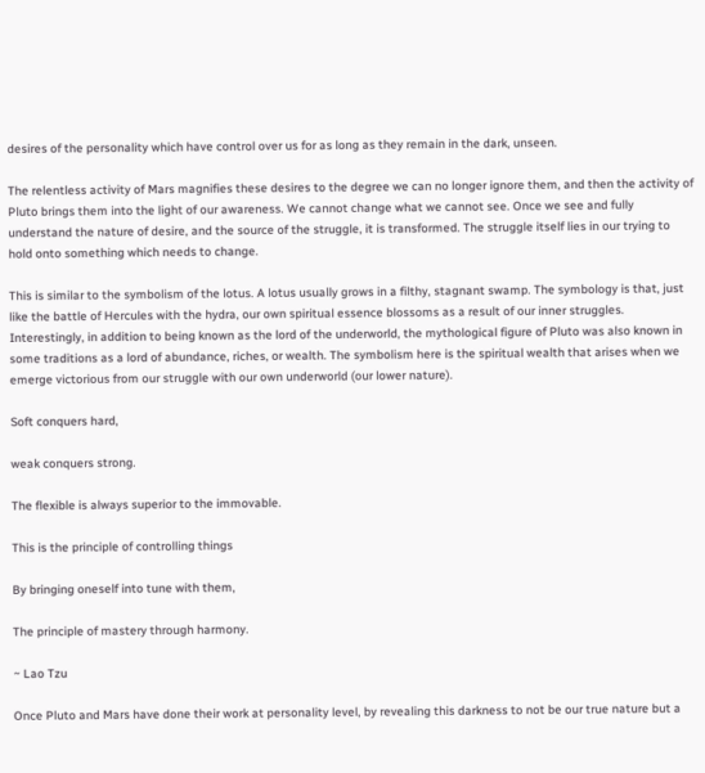desires of the personality which have control over us for as long as they remain in the dark, unseen.

The relentless activity of Mars magnifies these desires to the degree we can no longer ignore them, and then the activity of Pluto brings them into the light of our awareness. We cannot change what we cannot see. Once we see and fully understand the nature of desire, and the source of the struggle, it is transformed. The struggle itself lies in our trying to hold onto something which needs to change.

This is similar to the symbolism of the lotus. A lotus usually grows in a filthy, stagnant swamp. The symbology is that, just like the battle of Hercules with the hydra, our own spiritual essence blossoms as a result of our inner struggles. Interestingly, in addition to being known as the lord of the underworld, the mythological figure of Pluto was also known in some traditions as a lord of abundance, riches, or wealth. The symbolism here is the spiritual wealth that arises when we emerge victorious from our struggle with our own underworld (our lower nature).

Soft conquers hard,

weak conquers strong.

The flexible is always superior to the immovable.

This is the principle of controlling things

By bringing oneself into tune with them,

The principle of mastery through harmony.

~ Lao Tzu

Once Pluto and Mars have done their work at personality level, by revealing this darkness to not be our true nature but a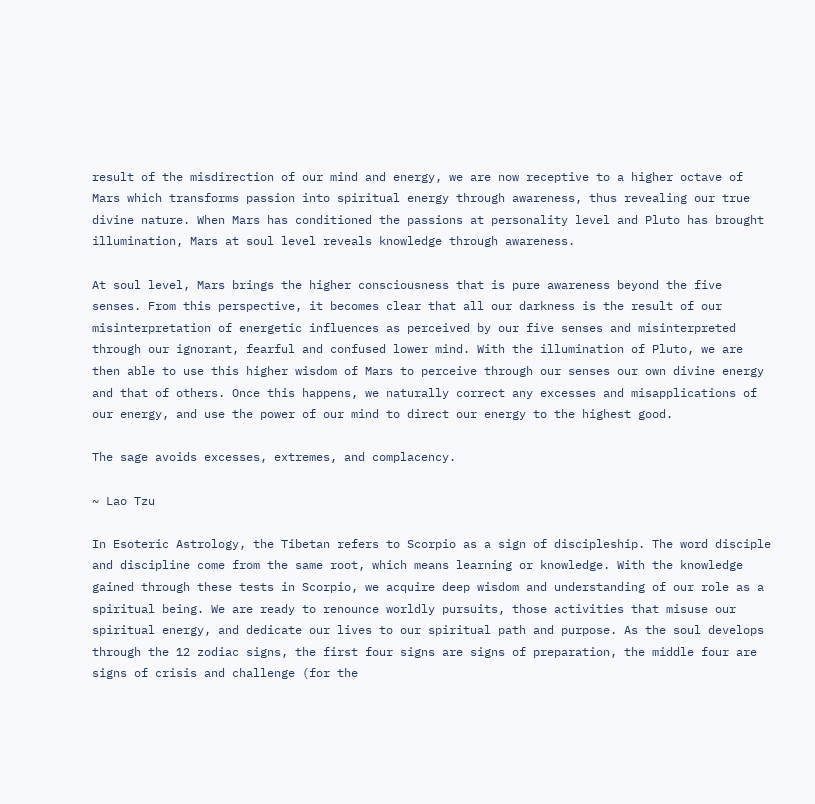result of the misdirection of our mind and energy, we are now receptive to a higher octave of Mars which transforms passion into spiritual energy through awareness, thus revealing our true divine nature. When Mars has conditioned the passions at personality level and Pluto has brought illumination, Mars at soul level reveals knowledge through awareness.

At soul level, Mars brings the higher consciousness that is pure awareness beyond the five senses. From this perspective, it becomes clear that all our darkness is the result of our misinterpretation of energetic influences as perceived by our five senses and misinterpreted through our ignorant, fearful and confused lower mind. With the illumination of Pluto, we are then able to use this higher wisdom of Mars to perceive through our senses our own divine energy and that of others. Once this happens, we naturally correct any excesses and misapplications of our energy, and use the power of our mind to direct our energy to the highest good.

The sage avoids excesses, extremes, and complacency.

~ Lao Tzu

In Esoteric Astrology, the Tibetan refers to Scorpio as a sign of discipleship. The word disciple and discipline come from the same root, which means learning or knowledge. With the knowledge gained through these tests in Scorpio, we acquire deep wisdom and understanding of our role as a spiritual being. We are ready to renounce worldly pursuits, those activities that misuse our spiritual energy, and dedicate our lives to our spiritual path and purpose. As the soul develops through the 12 zodiac signs, the first four signs are signs of preparation, the middle four are signs of crisis and challenge (for the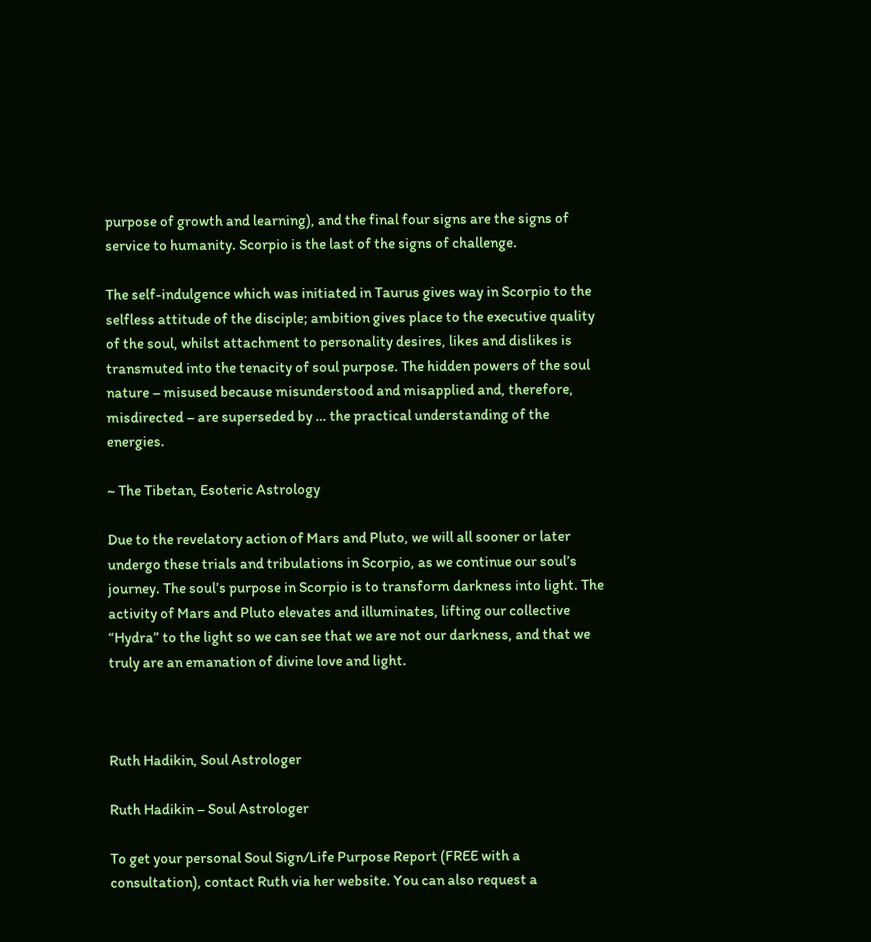purpose of growth and learning), and the final four signs are the signs of service to humanity. Scorpio is the last of the signs of challenge.

The self-indulgence which was initiated in Taurus gives way in Scorpio to the selfless attitude of the disciple; ambition gives place to the executive quality of the soul, whilst attachment to personality desires, likes and dislikes is transmuted into the tenacity of soul purpose. The hidden powers of the soul nature – misused because misunderstood and misapplied and, therefore, misdirected – are superseded by … the practical understanding of the energies.

~ The Tibetan, Esoteric Astrology

Due to the revelatory action of Mars and Pluto, we will all sooner or later undergo these trials and tribulations in Scorpio, as we continue our soul’s journey. The soul’s purpose in Scorpio is to transform darkness into light. The activity of Mars and Pluto elevates and illuminates, lifting our collective “Hydra” to the light so we can see that we are not our darkness, and that we truly are an emanation of divine love and light.



Ruth Hadikin, Soul Astrologer

Ruth Hadikin – Soul Astrologer

To get your personal Soul Sign/Life Purpose Report (FREE with a consultation), contact Ruth via her website. You can also request a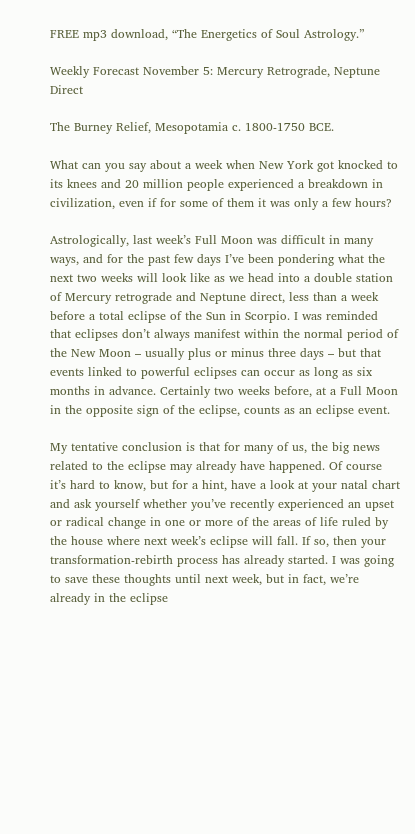FREE mp3 download, “The Energetics of Soul Astrology.”

Weekly Forecast November 5: Mercury Retrograde, Neptune Direct

The Burney Relief, Mesopotamia c. 1800-1750 BCE.

What can you say about a week when New York got knocked to its knees and 20 million people experienced a breakdown in civilization, even if for some of them it was only a few hours?

Astrologically, last week’s Full Moon was difficult in many ways, and for the past few days I’ve been pondering what the next two weeks will look like as we head into a double station of Mercury retrograde and Neptune direct, less than a week before a total eclipse of the Sun in Scorpio. I was reminded that eclipses don’t always manifest within the normal period of the New Moon – usually plus or minus three days – but that events linked to powerful eclipses can occur as long as six months in advance. Certainly two weeks before, at a Full Moon in the opposite sign of the eclipse, counts as an eclipse event.

My tentative conclusion is that for many of us, the big news related to the eclipse may already have happened. Of course it’s hard to know, but for a hint, have a look at your natal chart and ask yourself whether you’ve recently experienced an upset or radical change in one or more of the areas of life ruled by the house where next week’s eclipse will fall. If so, then your transformation-rebirth process has already started. I was going to save these thoughts until next week, but in fact, we’re already in the eclipse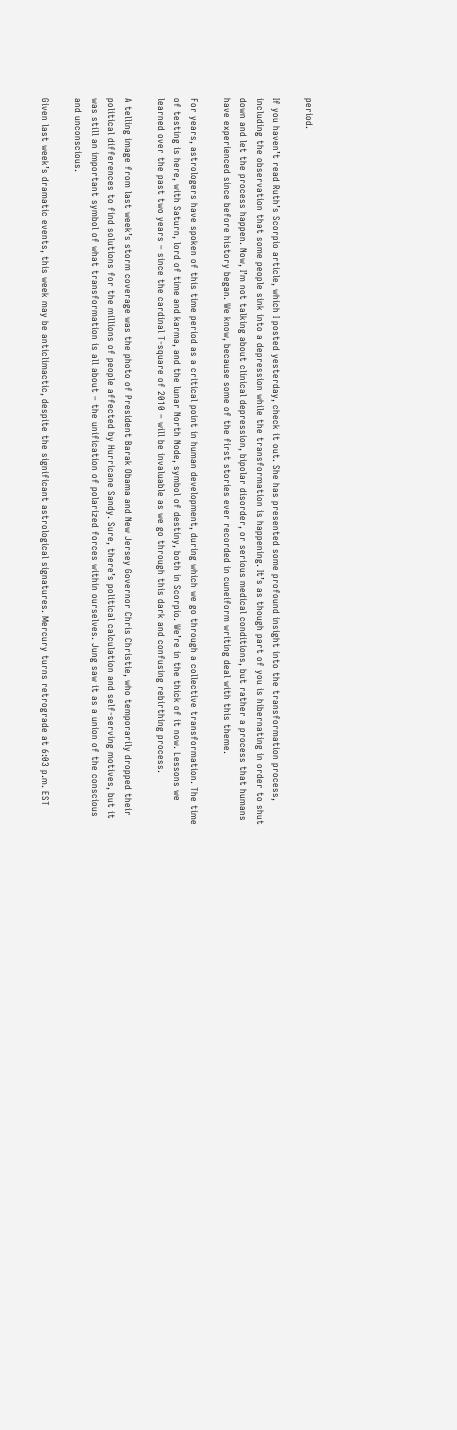period.

If you haven’t read Ruth’s Scorpio article, which I posted yesterday, check it out. She has presented some profound insight into the transformation process, including the observation that some people sink into a depression while the transformation is happening. It’s as though part of you is hibernating in order to shut down and let the process happen. Now, I’m not talking about clinical depression, bipolar disorder, or serious medical conditions, but rather a process that humans have experienced since before history began. We know, because some of the first stories ever recorded in cuneiform writing deal with this theme.

For years, astrologers have spoken of this time period as a critical point in human development, during which we go through a collective transformation. The time of testing is here, with Saturn, lord of time and karma, and the lunar North Node, symbol of destiny, both in Scorpio. We’re in the thick of it now. Lessons we learned over the past two years – since the cardinal T-square of 2010 – will be invaluable as we go through this dark and confusing rebirthing process.

A telling image from last week’s storm coverage was the photo of President Barak Obama and New Jersey Governor Chris Christie, who temporarily dropped their political differences to find solutions for the millions of people affected by Hurricane Sandy. Sure, there’s political calculation and self-serving motives, but it was still an important symbol of what transformation is all about – the unification of polarized forces within ourselves. Jung saw it as a union of the conscious and unconscious.

Given last week’s dramatic events, this week may be anticlimactic, despite the significant astrological signatures. Mercury turns retrograde at 6:03 p.m. EST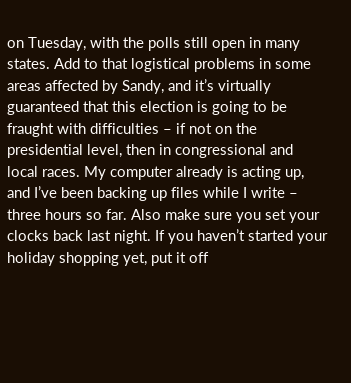on Tuesday, with the polls still open in many states. Add to that logistical problems in some areas affected by Sandy, and it’s virtually guaranteed that this election is going to be fraught with difficulties – if not on the presidential level, then in congressional and local races. My computer already is acting up, and I’ve been backing up files while I write – three hours so far. Also make sure you set your clocks back last night. If you haven’t started your holiday shopping yet, put it off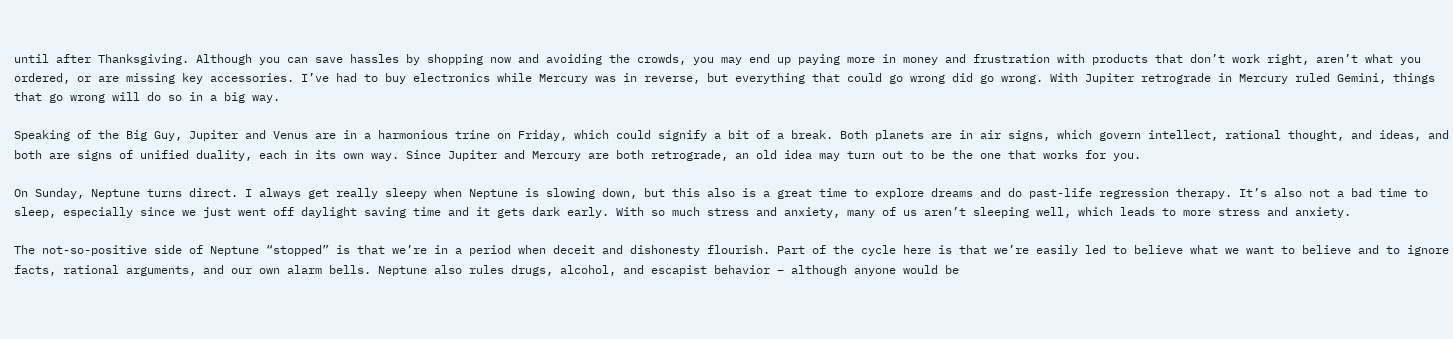until after Thanksgiving. Although you can save hassles by shopping now and avoiding the crowds, you may end up paying more in money and frustration with products that don’t work right, aren’t what you ordered, or are missing key accessories. I’ve had to buy electronics while Mercury was in reverse, but everything that could go wrong did go wrong. With Jupiter retrograde in Mercury ruled Gemini, things that go wrong will do so in a big way.

Speaking of the Big Guy, Jupiter and Venus are in a harmonious trine on Friday, which could signify a bit of a break. Both planets are in air signs, which govern intellect, rational thought, and ideas, and both are signs of unified duality, each in its own way. Since Jupiter and Mercury are both retrograde, an old idea may turn out to be the one that works for you.

On Sunday, Neptune turns direct. I always get really sleepy when Neptune is slowing down, but this also is a great time to explore dreams and do past-life regression therapy. It’s also not a bad time to sleep, especially since we just went off daylight saving time and it gets dark early. With so much stress and anxiety, many of us aren’t sleeping well, which leads to more stress and anxiety.

The not-so-positive side of Neptune “stopped” is that we’re in a period when deceit and dishonesty flourish. Part of the cycle here is that we’re easily led to believe what we want to believe and to ignore facts, rational arguments, and our own alarm bells. Neptune also rules drugs, alcohol, and escapist behavior – although anyone would be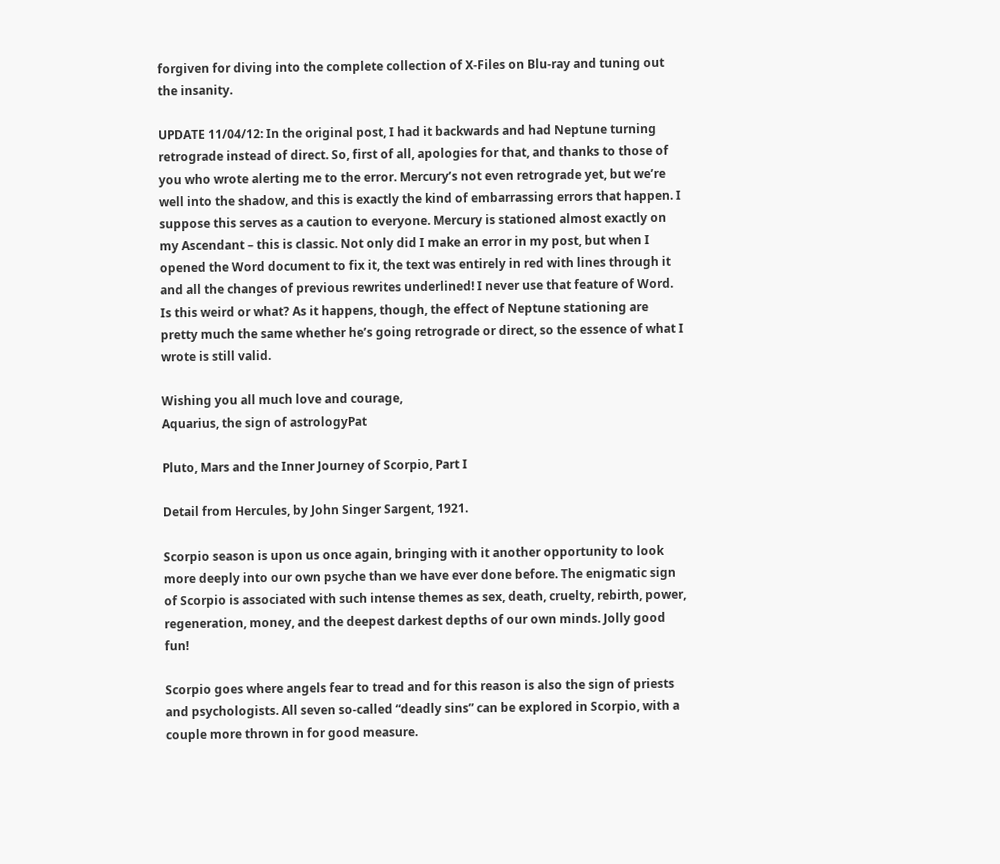forgiven for diving into the complete collection of X-Files on Blu-ray and tuning out the insanity.

UPDATE 11/04/12: In the original post, I had it backwards and had Neptune turning retrograde instead of direct. So, first of all, apologies for that, and thanks to those of you who wrote alerting me to the error. Mercury’s not even retrograde yet, but we’re well into the shadow, and this is exactly the kind of embarrassing errors that happen. I suppose this serves as a caution to everyone. Mercury is stationed almost exactly on my Ascendant – this is classic. Not only did I make an error in my post, but when I opened the Word document to fix it, the text was entirely in red with lines through it and all the changes of previous rewrites underlined! I never use that feature of Word. Is this weird or what? As it happens, though, the effect of Neptune stationing are pretty much the same whether he’s going retrograde or direct, so the essence of what I wrote is still valid.

Wishing you all much love and courage,
Aquarius, the sign of astrologyPat

Pluto, Mars and the Inner Journey of Scorpio, Part I

Detail from Hercules, by John Singer Sargent, 1921.

Scorpio season is upon us once again, bringing with it another opportunity to look more deeply into our own psyche than we have ever done before. The enigmatic sign of Scorpio is associated with such intense themes as sex, death, cruelty, rebirth, power, regeneration, money, and the deepest darkest depths of our own minds. Jolly good fun!

Scorpio goes where angels fear to tread and for this reason is also the sign of priests and psychologists. All seven so-called “deadly sins” can be explored in Scorpio, with a couple more thrown in for good measure.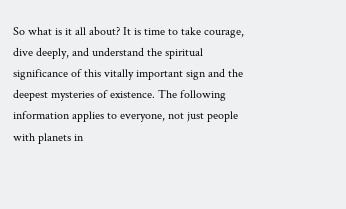So what is it all about? It is time to take courage, dive deeply, and understand the spiritual significance of this vitally important sign and the deepest mysteries of existence. The following information applies to everyone, not just people with planets in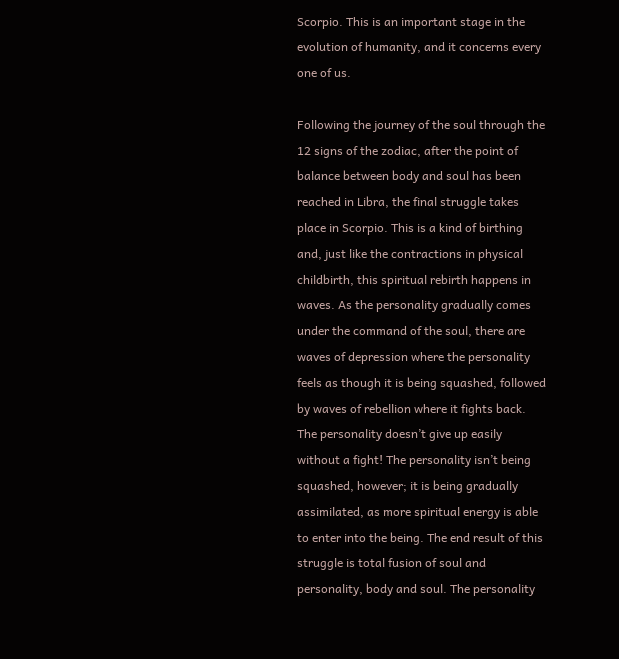Scorpio. This is an important stage in the evolution of humanity, and it concerns every one of us.

Following the journey of the soul through the 12 signs of the zodiac, after the point of balance between body and soul has been reached in Libra, the final struggle takes place in Scorpio. This is a kind of birthing and, just like the contractions in physical childbirth, this spiritual rebirth happens in waves. As the personality gradually comes under the command of the soul, there are waves of depression where the personality feels as though it is being squashed, followed by waves of rebellion where it fights back. The personality doesn’t give up easily without a fight! The personality isn’t being squashed, however; it is being gradually assimilated, as more spiritual energy is able to enter into the being. The end result of this struggle is total fusion of soul and personality, body and soul. The personality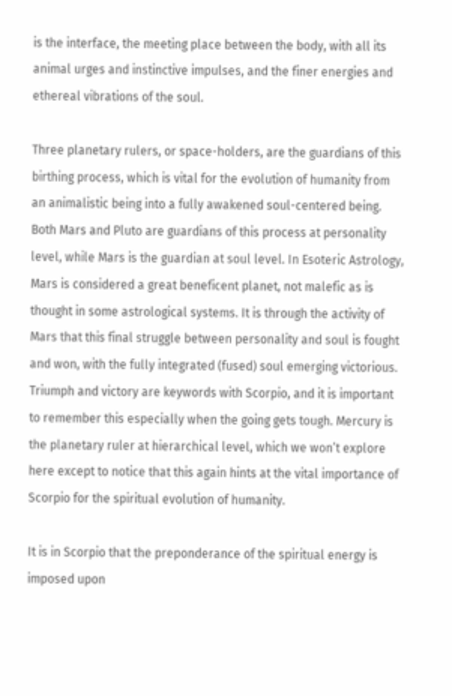is the interface, the meeting place between the body, with all its animal urges and instinctive impulses, and the finer energies and ethereal vibrations of the soul.

Three planetary rulers, or space-holders, are the guardians of this birthing process, which is vital for the evolution of humanity from an animalistic being into a fully awakened soul-centered being. Both Mars and Pluto are guardians of this process at personality level, while Mars is the guardian at soul level. In Esoteric Astrology, Mars is considered a great beneficent planet, not malefic as is thought in some astrological systems. It is through the activity of Mars that this final struggle between personality and soul is fought and won, with the fully integrated (fused) soul emerging victorious. Triumph and victory are keywords with Scorpio, and it is important to remember this especially when the going gets tough. Mercury is the planetary ruler at hierarchical level, which we won’t explore here except to notice that this again hints at the vital importance of Scorpio for the spiritual evolution of humanity.

It is in Scorpio that the preponderance of the spiritual energy is
imposed upon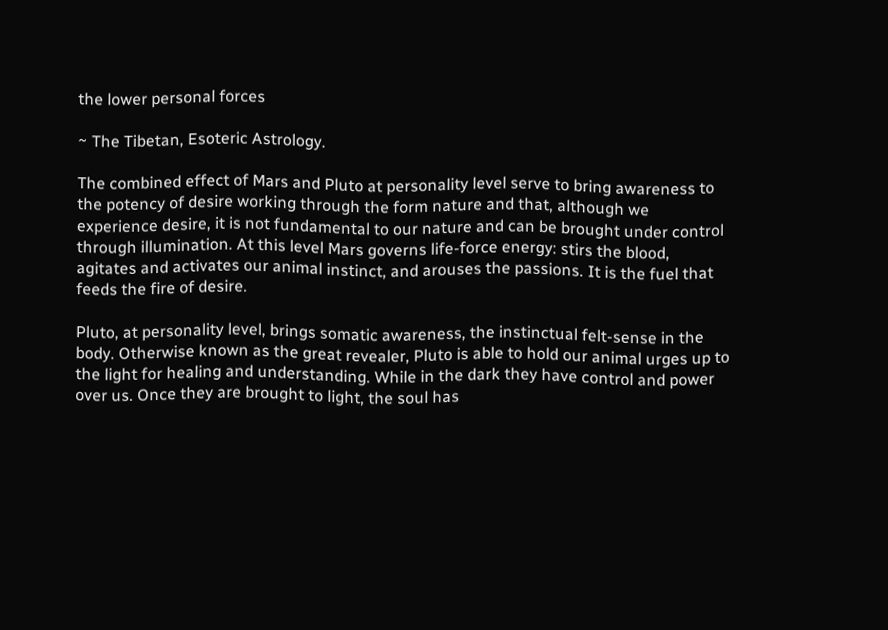the lower personal forces

~ The Tibetan, Esoteric Astrology.

The combined effect of Mars and Pluto at personality level serve to bring awareness to the potency of desire working through the form nature and that, although we experience desire, it is not fundamental to our nature and can be brought under control through illumination. At this level Mars governs life-force energy: stirs the blood, agitates and activates our animal instinct, and arouses the passions. It is the fuel that feeds the fire of desire.

Pluto, at personality level, brings somatic awareness, the instinctual felt-sense in the body. Otherwise known as the great revealer, Pluto is able to hold our animal urges up to the light for healing and understanding. While in the dark they have control and power over us. Once they are brought to light, the soul has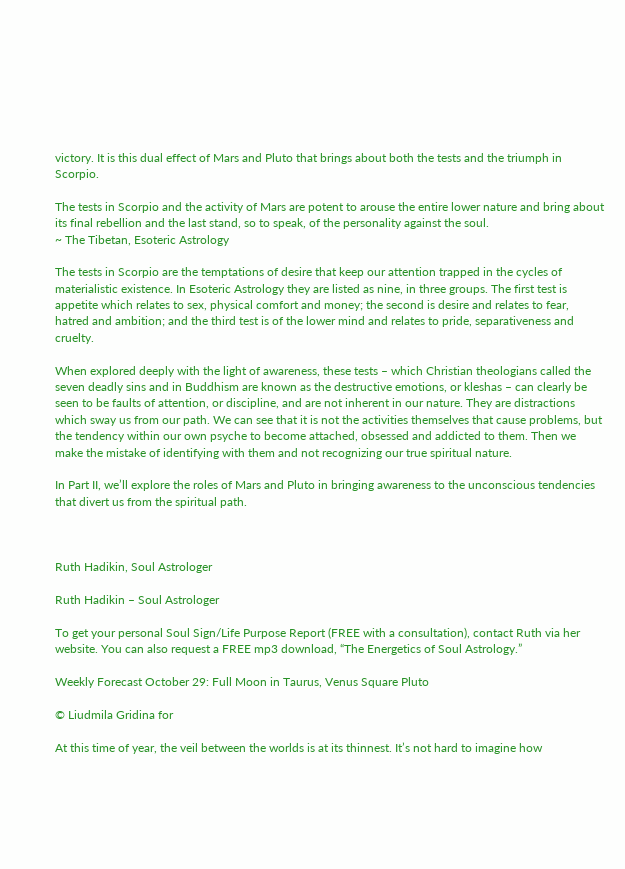victory. It is this dual effect of Mars and Pluto that brings about both the tests and the triumph in Scorpio.

The tests in Scorpio and the activity of Mars are potent to arouse the entire lower nature and bring about its final rebellion and the last stand, so to speak, of the personality against the soul.
~ The Tibetan, Esoteric Astrology

The tests in Scorpio are the temptations of desire that keep our attention trapped in the cycles of materialistic existence. In Esoteric Astrology they are listed as nine, in three groups. The first test is appetite which relates to sex, physical comfort and money; the second is desire and relates to fear, hatred and ambition; and the third test is of the lower mind and relates to pride, separativeness and cruelty.

When explored deeply with the light of awareness, these tests – which Christian theologians called the seven deadly sins and in Buddhism are known as the destructive emotions, or kleshas – can clearly be seen to be faults of attention, or discipline, and are not inherent in our nature. They are distractions which sway us from our path. We can see that it is not the activities themselves that cause problems, but the tendency within our own psyche to become attached, obsessed and addicted to them. Then we make the mistake of identifying with them and not recognizing our true spiritual nature.

In Part II, we’ll explore the roles of Mars and Pluto in bringing awareness to the unconscious tendencies that divert us from the spiritual path.



Ruth Hadikin, Soul Astrologer

Ruth Hadikin – Soul Astrologer

To get your personal Soul Sign/Life Purpose Report (FREE with a consultation), contact Ruth via her website. You can also request a FREE mp3 download, “The Energetics of Soul Astrology.”

Weekly Forecast October 29: Full Moon in Taurus, Venus Square Pluto

© Liudmila Gridina for

At this time of year, the veil between the worlds is at its thinnest. It’s not hard to imagine how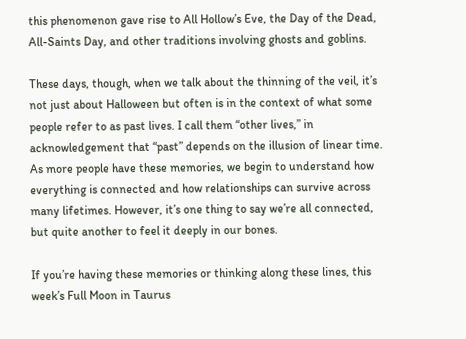this phenomenon gave rise to All Hollow’s Eve, the Day of the Dead, All-Saints Day, and other traditions involving ghosts and goblins.

These days, though, when we talk about the thinning of the veil, it’s not just about Halloween but often is in the context of what some people refer to as past lives. I call them “other lives,” in acknowledgement that “past” depends on the illusion of linear time. As more people have these memories, we begin to understand how everything is connected and how relationships can survive across many lifetimes. However, it’s one thing to say we’re all connected, but quite another to feel it deeply in our bones.

If you’re having these memories or thinking along these lines, this week’s Full Moon in Taurus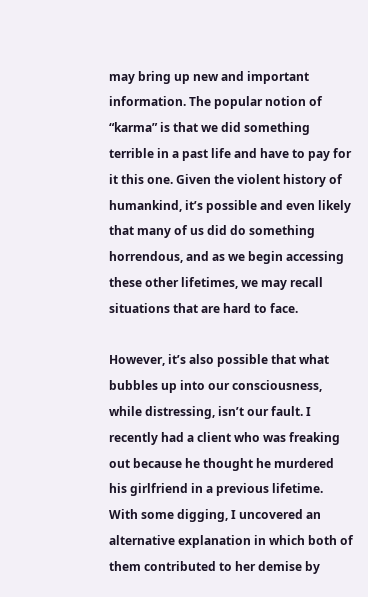may bring up new and important information. The popular notion of “karma” is that we did something terrible in a past life and have to pay for it this one. Given the violent history of humankind, it’s possible and even likely that many of us did do something horrendous, and as we begin accessing these other lifetimes, we may recall situations that are hard to face.

However, it’s also possible that what bubbles up into our consciousness, while distressing, isn’t our fault. I recently had a client who was freaking out because he thought he murdered his girlfriend in a previous lifetime. With some digging, I uncovered an alternative explanation in which both of them contributed to her demise by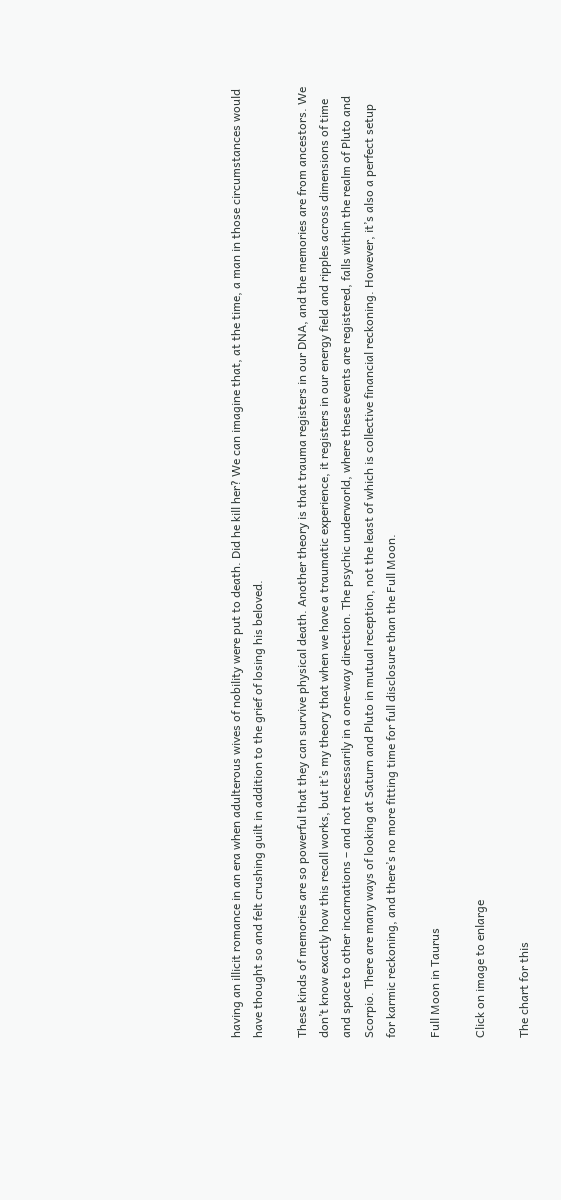having an illicit romance in an era when adulterous wives of nobility were put to death. Did he kill her? We can imagine that, at the time, a man in those circumstances would have thought so and felt crushing guilt in addition to the grief of losing his beloved.

These kinds of memories are so powerful that they can survive physical death. Another theory is that trauma registers in our DNA, and the memories are from ancestors. We don’t know exactly how this recall works, but it’s my theory that when we have a traumatic experience, it registers in our energy field and ripples across dimensions of time and space to other incarnations – and not necessarily in a one-way direction. The psychic underworld, where these events are registered, falls within the realm of Pluto and Scorpio. There are many ways of looking at Saturn and Pluto in mutual reception, not the least of which is collective financial reckoning. However, it’s also a perfect setup for karmic reckoning, and there’s no more fitting time for full disclosure than the Full Moon.

Full Moon in Taurus

Click on image to enlarge

The chart for this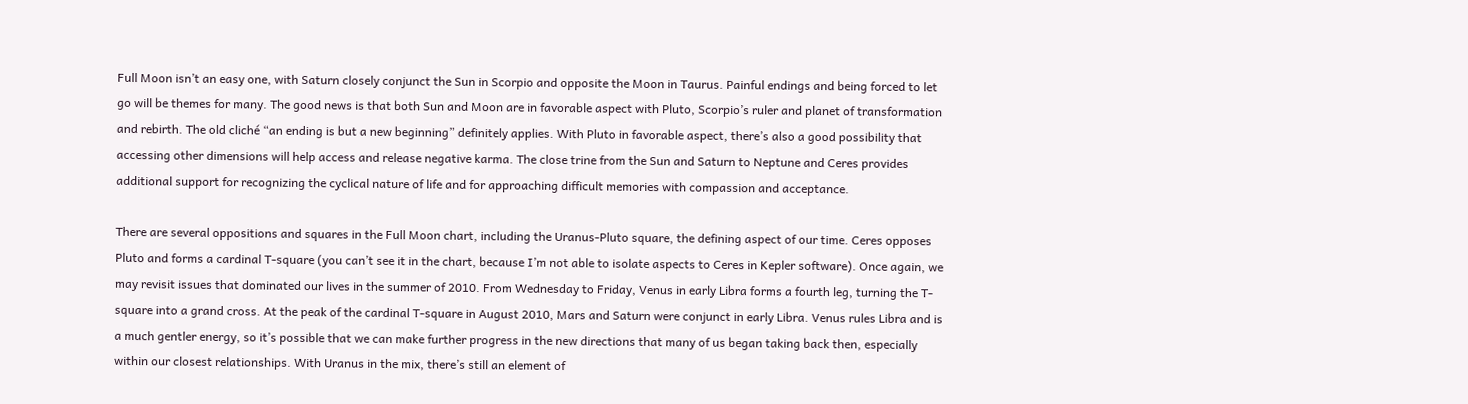Full Moon isn’t an easy one, with Saturn closely conjunct the Sun in Scorpio and opposite the Moon in Taurus. Painful endings and being forced to let go will be themes for many. The good news is that both Sun and Moon are in favorable aspect with Pluto, Scorpio’s ruler and planet of transformation and rebirth. The old cliché “an ending is but a new beginning” definitely applies. With Pluto in favorable aspect, there’s also a good possibility that accessing other dimensions will help access and release negative karma. The close trine from the Sun and Saturn to Neptune and Ceres provides additional support for recognizing the cyclical nature of life and for approaching difficult memories with compassion and acceptance.

There are several oppositions and squares in the Full Moon chart, including the Uranus-Pluto square, the defining aspect of our time. Ceres opposes Pluto and forms a cardinal T-square (you can’t see it in the chart, because I’m not able to isolate aspects to Ceres in Kepler software). Once again, we may revisit issues that dominated our lives in the summer of 2010. From Wednesday to Friday, Venus in early Libra forms a fourth leg, turning the T-square into a grand cross. At the peak of the cardinal T-square in August 2010, Mars and Saturn were conjunct in early Libra. Venus rules Libra and is a much gentler energy, so it’s possible that we can make further progress in the new directions that many of us began taking back then, especially within our closest relationships. With Uranus in the mix, there’s still an element of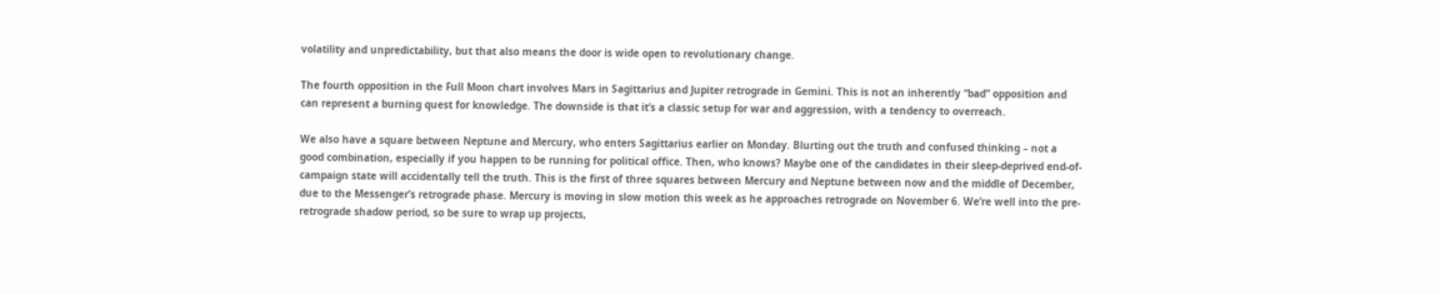volatility and unpredictability, but that also means the door is wide open to revolutionary change.

The fourth opposition in the Full Moon chart involves Mars in Sagittarius and Jupiter retrograde in Gemini. This is not an inherently “bad” opposition and can represent a burning quest for knowledge. The downside is that it’s a classic setup for war and aggression, with a tendency to overreach.

We also have a square between Neptune and Mercury, who enters Sagittarius earlier on Monday. Blurting out the truth and confused thinking – not a good combination, especially if you happen to be running for political office. Then, who knows? Maybe one of the candidates in their sleep-deprived end-of-campaign state will accidentally tell the truth. This is the first of three squares between Mercury and Neptune between now and the middle of December, due to the Messenger’s retrograde phase. Mercury is moving in slow motion this week as he approaches retrograde on November 6. We’re well into the pre-retrograde shadow period, so be sure to wrap up projects,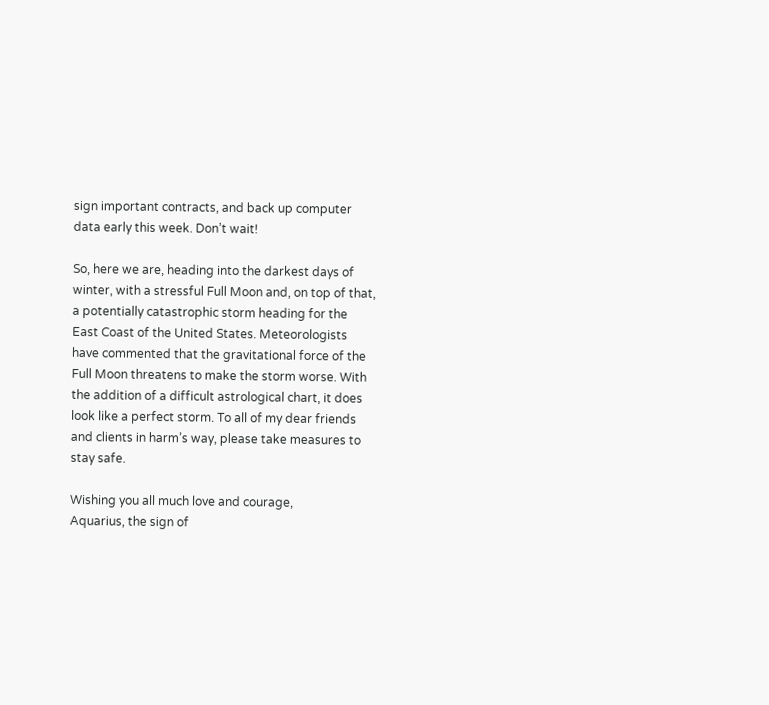sign important contracts, and back up computer data early this week. Don’t wait!

So, here we are, heading into the darkest days of winter, with a stressful Full Moon and, on top of that, a potentially catastrophic storm heading for the East Coast of the United States. Meteorologists have commented that the gravitational force of the Full Moon threatens to make the storm worse. With the addition of a difficult astrological chart, it does look like a perfect storm. To all of my dear friends and clients in harm’s way, please take measures to stay safe.

Wishing you all much love and courage,
Aquarius, the sign of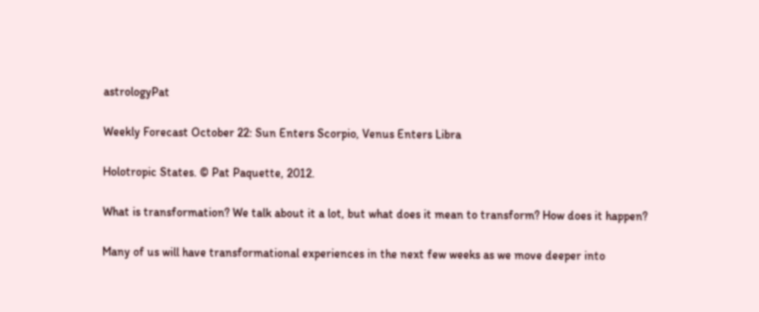astrologyPat

Weekly Forecast October 22: Sun Enters Scorpio, Venus Enters Libra

Holotropic States. © Pat Paquette, 2012.

What is transformation? We talk about it a lot, but what does it mean to transform? How does it happen?

Many of us will have transformational experiences in the next few weeks as we move deeper into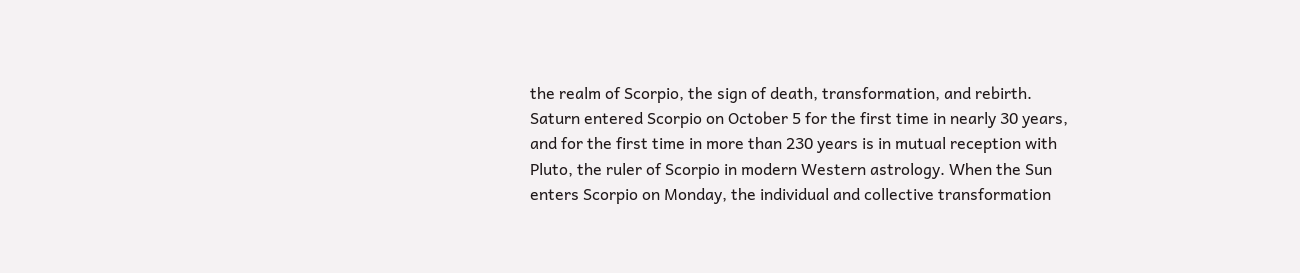the realm of Scorpio, the sign of death, transformation, and rebirth. Saturn entered Scorpio on October 5 for the first time in nearly 30 years, and for the first time in more than 230 years is in mutual reception with Pluto, the ruler of Scorpio in modern Western astrology. When the Sun enters Scorpio on Monday, the individual and collective transformation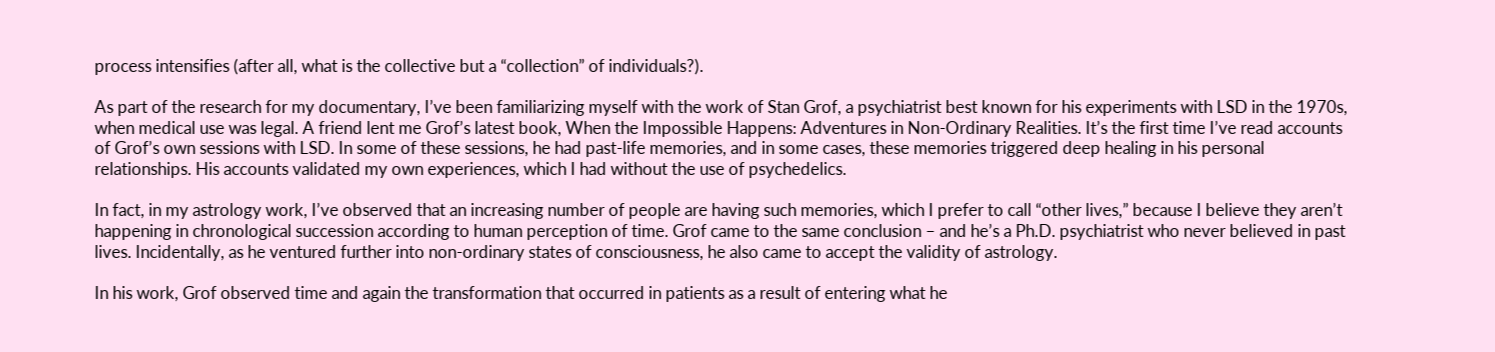process intensifies (after all, what is the collective but a “collection” of individuals?).

As part of the research for my documentary, I’ve been familiarizing myself with the work of Stan Grof, a psychiatrist best known for his experiments with LSD in the 1970s, when medical use was legal. A friend lent me Grof’s latest book, When the Impossible Happens: Adventures in Non-Ordinary Realities. It’s the first time I’ve read accounts of Grof’s own sessions with LSD. In some of these sessions, he had past-life memories, and in some cases, these memories triggered deep healing in his personal relationships. His accounts validated my own experiences, which I had without the use of psychedelics.

In fact, in my astrology work, I’ve observed that an increasing number of people are having such memories, which I prefer to call “other lives,” because I believe they aren’t happening in chronological succession according to human perception of time. Grof came to the same conclusion – and he’s a Ph.D. psychiatrist who never believed in past lives. Incidentally, as he ventured further into non-ordinary states of consciousness, he also came to accept the validity of astrology.

In his work, Grof observed time and again the transformation that occurred in patients as a result of entering what he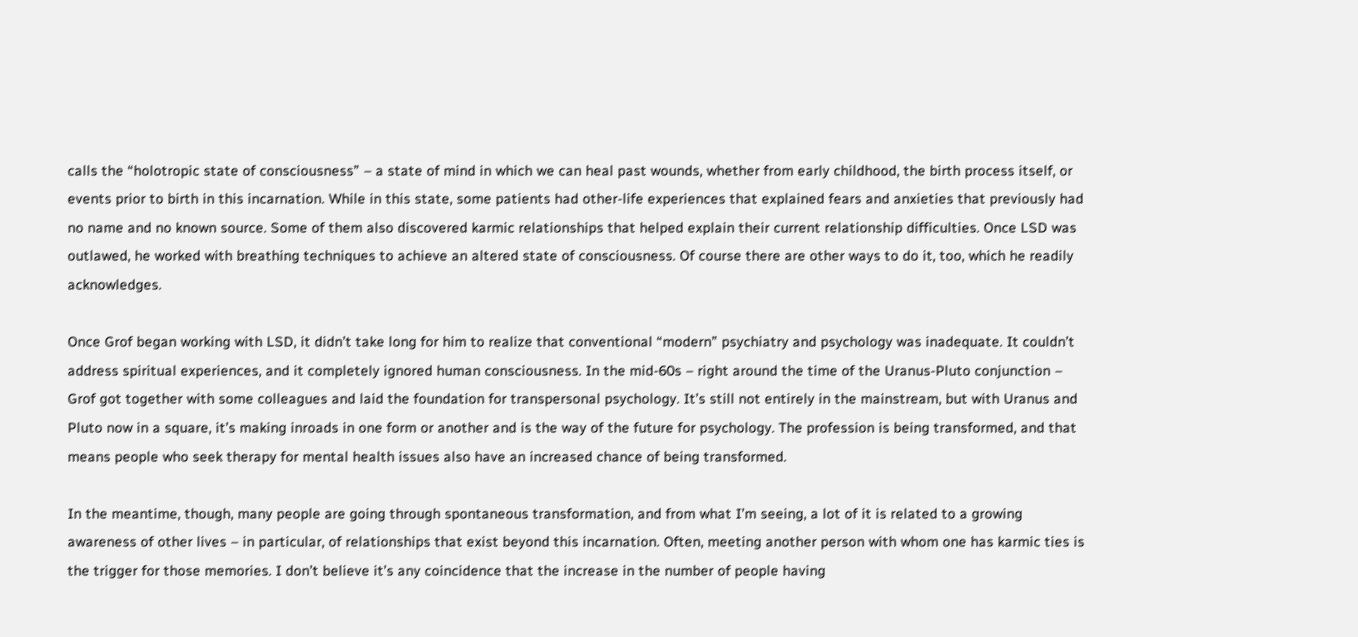calls the “holotropic state of consciousness” – a state of mind in which we can heal past wounds, whether from early childhood, the birth process itself, or events prior to birth in this incarnation. While in this state, some patients had other-life experiences that explained fears and anxieties that previously had no name and no known source. Some of them also discovered karmic relationships that helped explain their current relationship difficulties. Once LSD was outlawed, he worked with breathing techniques to achieve an altered state of consciousness. Of course there are other ways to do it, too, which he readily acknowledges.

Once Grof began working with LSD, it didn’t take long for him to realize that conventional “modern” psychiatry and psychology was inadequate. It couldn’t address spiritual experiences, and it completely ignored human consciousness. In the mid-60s – right around the time of the Uranus-Pluto conjunction – Grof got together with some colleagues and laid the foundation for transpersonal psychology. It’s still not entirely in the mainstream, but with Uranus and Pluto now in a square, it’s making inroads in one form or another and is the way of the future for psychology. The profession is being transformed, and that means people who seek therapy for mental health issues also have an increased chance of being transformed.

In the meantime, though, many people are going through spontaneous transformation, and from what I’m seeing, a lot of it is related to a growing awareness of other lives – in particular, of relationships that exist beyond this incarnation. Often, meeting another person with whom one has karmic ties is the trigger for those memories. I don’t believe it’s any coincidence that the increase in the number of people having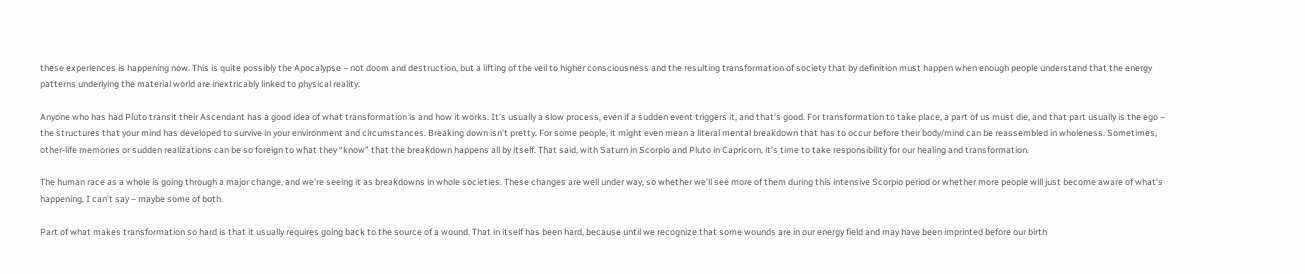these experiences is happening now. This is quite possibly the Apocalypse – not doom and destruction, but a lifting of the veil to higher consciousness and the resulting transformation of society that by definition must happen when enough people understand that the energy patterns underlying the material world are inextricably linked to physical reality.

Anyone who has had Pluto transit their Ascendant has a good idea of what transformation is and how it works. It’s usually a slow process, even if a sudden event triggers it, and that’s good. For transformation to take place, a part of us must die, and that part usually is the ego – the structures that your mind has developed to survive in your environment and circumstances. Breaking down isn’t pretty. For some people, it might even mean a literal mental breakdown that has to occur before their body/mind can be reassembled in wholeness. Sometimes, other-life memories or sudden realizations can be so foreign to what they “know” that the breakdown happens all by itself. That said, with Saturn in Scorpio and Pluto in Capricorn, it’s time to take responsibility for our healing and transformation.

The human race as a whole is going through a major change, and we’re seeing it as breakdowns in whole societies. These changes are well under way, so whether we’ll see more of them during this intensive Scorpio period or whether more people will just become aware of what’s happening, I can’t say – maybe some of both.

Part of what makes transformation so hard is that it usually requires going back to the source of a wound. That in itself has been hard, because until we recognize that some wounds are in our energy field and may have been imprinted before our birth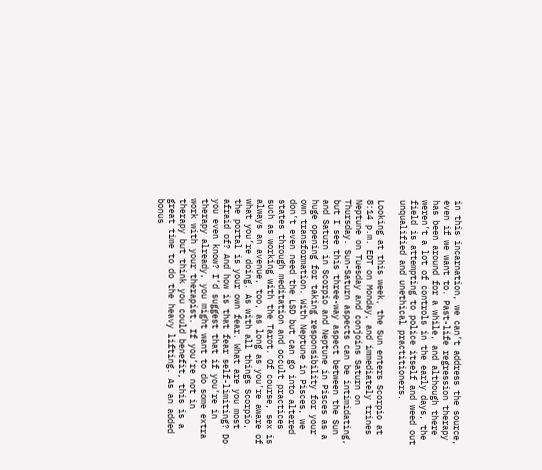in this incarnation, we can’t address the source, even if we want to. Past-life regression therapy has been around for a while, and although there weren’t a lot of controls in the early days, the field is attempting to police itself and weed out unqualified and unethical practitioners.

Looking at this week, the Sun enters Scorpio at 8:14 p.m. EDT on Monday, and immediately trines Neptune on Tuesday and conjoins Saturn on Thursday. Sun-Saturn aspects can be intimidating, but I see this three-way aspect between the Sun and Saturn in Scorpio and Neptune in Pisces as a huge opening for taking responsibility for your own transformation. With Neptune in Pisces, we don’t even need the LSD but can go into altered states through meditation and occult practices such as working with the Tarot. Of course, sex is always an avenue, too, as long as you’re aware of what you’re doing. As with all things Scorpio, the portal is your own fear. What are you most afraid of? And how is that fear self-limiting? Do you even know? I’d suggest that if you’re in therapy already, you might want to do some extra work with your therapist. If you’re not in therapy but think you could benefit, this is a great time to do the heavy lifting. As an added bonus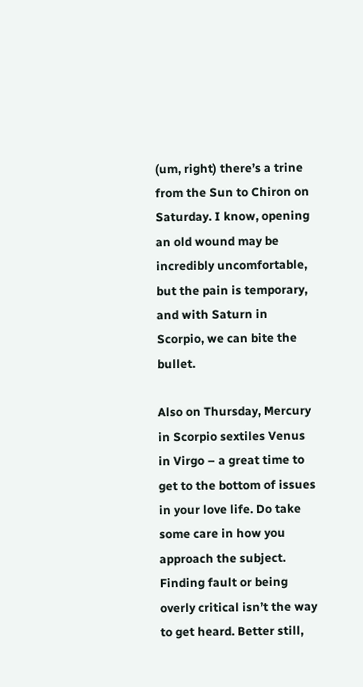(um, right) there’s a trine from the Sun to Chiron on Saturday. I know, opening an old wound may be incredibly uncomfortable, but the pain is temporary, and with Saturn in Scorpio, we can bite the bullet.

Also on Thursday, Mercury in Scorpio sextiles Venus in Virgo – a great time to get to the bottom of issues in your love life. Do take some care in how you approach the subject. Finding fault or being overly critical isn’t the way to get heard. Better still,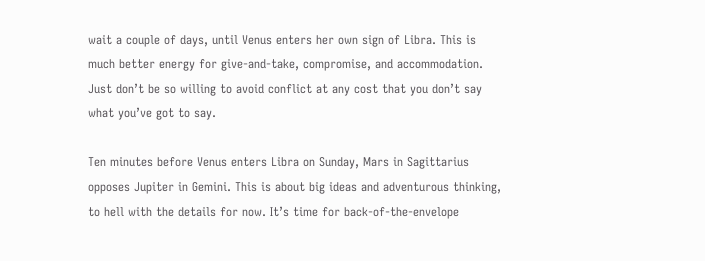wait a couple of days, until Venus enters her own sign of Libra. This is much better energy for give-and-take, compromise, and accommodation. Just don’t be so willing to avoid conflict at any cost that you don’t say what you’ve got to say.

Ten minutes before Venus enters Libra on Sunday, Mars in Sagittarius opposes Jupiter in Gemini. This is about big ideas and adventurous thinking, to hell with the details for now. It’s time for back-of-the-envelope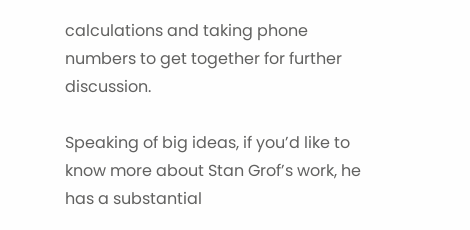calculations and taking phone numbers to get together for further discussion.

Speaking of big ideas, if you’d like to know more about Stan Grof’s work, he has a substantial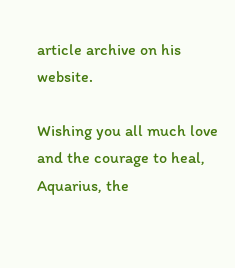article archive on his website.

Wishing you all much love and the courage to heal,
Aquarius, the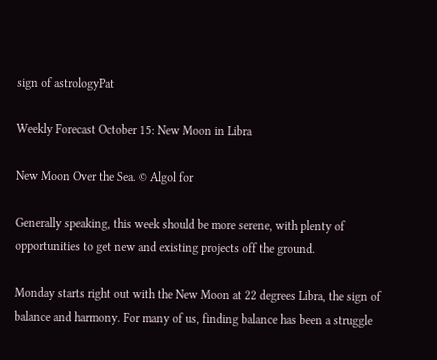sign of astrologyPat

Weekly Forecast October 15: New Moon in Libra

New Moon Over the Sea. © Algol for

Generally speaking, this week should be more serene, with plenty of opportunities to get new and existing projects off the ground.

Monday starts right out with the New Moon at 22 degrees Libra, the sign of balance and harmony. For many of us, finding balance has been a struggle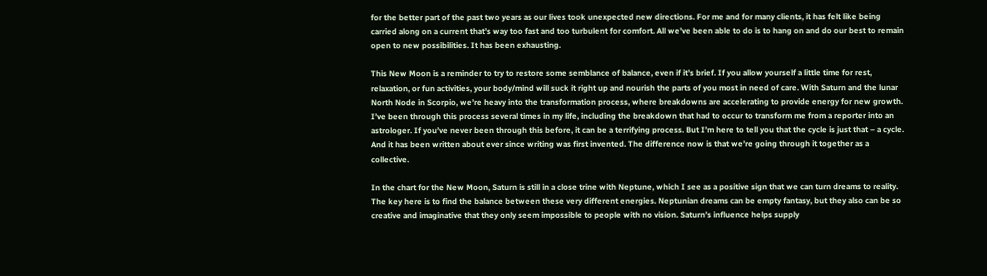for the better part of the past two years as our lives took unexpected new directions. For me and for many clients, it has felt like being carried along on a current that’s way too fast and too turbulent for comfort. All we’ve been able to do is to hang on and do our best to remain open to new possibilities. It has been exhausting.

This New Moon is a reminder to try to restore some semblance of balance, even if it’s brief. If you allow yourself a little time for rest, relaxation, or fun activities, your body/mind will suck it right up and nourish the parts of you most in need of care. With Saturn and the lunar North Node in Scorpio, we’re heavy into the transformation process, where breakdowns are accelerating to provide energy for new growth. I’ve been through this process several times in my life, including the breakdown that had to occur to transform me from a reporter into an astrologer. If you’ve never been through this before, it can be a terrifying process. But I’m here to tell you that the cycle is just that – a cycle. And it has been written about ever since writing was first invented. The difference now is that we’re going through it together as a collective.

In the chart for the New Moon, Saturn is still in a close trine with Neptune, which I see as a positive sign that we can turn dreams to reality. The key here is to find the balance between these very different energies. Neptunian dreams can be empty fantasy, but they also can be so creative and imaginative that they only seem impossible to people with no vision. Saturn’s influence helps supply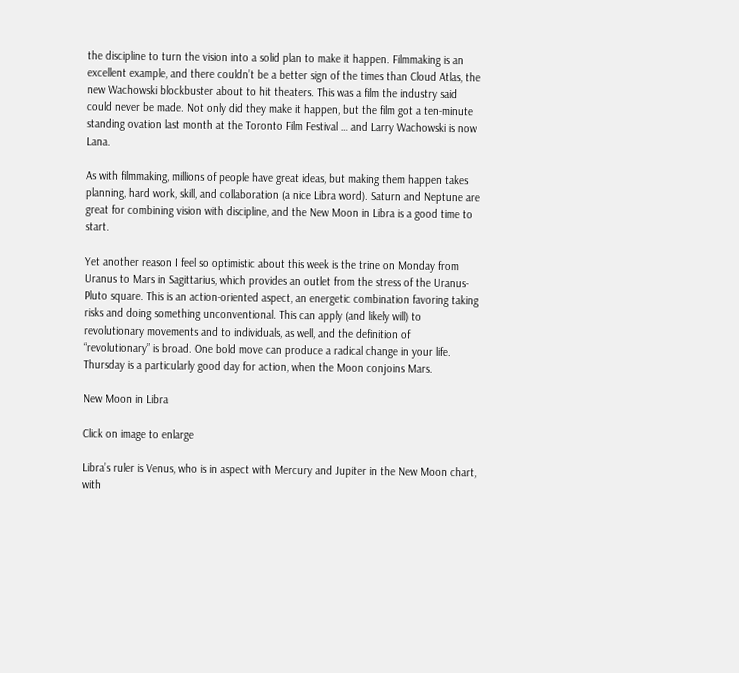the discipline to turn the vision into a solid plan to make it happen. Filmmaking is an excellent example, and there couldn’t be a better sign of the times than Cloud Atlas, the new Wachowski blockbuster about to hit theaters. This was a film the industry said could never be made. Not only did they make it happen, but the film got a ten-minute standing ovation last month at the Toronto Film Festival … and Larry Wachowski is now Lana.

As with filmmaking, millions of people have great ideas, but making them happen takes planning, hard work, skill, and collaboration (a nice Libra word). Saturn and Neptune are great for combining vision with discipline, and the New Moon in Libra is a good time to start.

Yet another reason I feel so optimistic about this week is the trine on Monday from Uranus to Mars in Sagittarius, which provides an outlet from the stress of the Uranus-Pluto square. This is an action-oriented aspect, an energetic combination favoring taking risks and doing something unconventional. This can apply (and likely will) to revolutionary movements and to individuals, as well, and the definition of “revolutionary” is broad. One bold move can produce a radical change in your life. Thursday is a particularly good day for action, when the Moon conjoins Mars.

New Moon in Libra

Click on image to enlarge

Libra’s ruler is Venus, who is in aspect with Mercury and Jupiter in the New Moon chart, with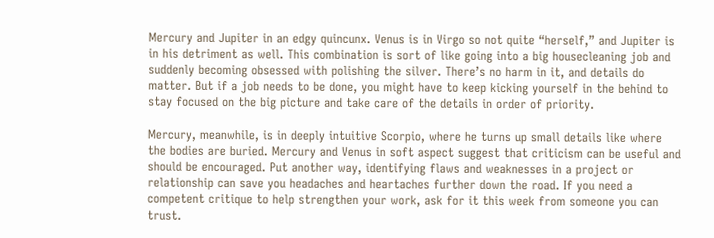Mercury and Jupiter in an edgy quincunx. Venus is in Virgo so not quite “herself,” and Jupiter is in his detriment as well. This combination is sort of like going into a big housecleaning job and suddenly becoming obsessed with polishing the silver. There’s no harm in it, and details do matter. But if a job needs to be done, you might have to keep kicking yourself in the behind to stay focused on the big picture and take care of the details in order of priority.

Mercury, meanwhile, is in deeply intuitive Scorpio, where he turns up small details like where the bodies are buried. Mercury and Venus in soft aspect suggest that criticism can be useful and should be encouraged. Put another way, identifying flaws and weaknesses in a project or relationship can save you headaches and heartaches further down the road. If you need a competent critique to help strengthen your work, ask for it this week from someone you can trust.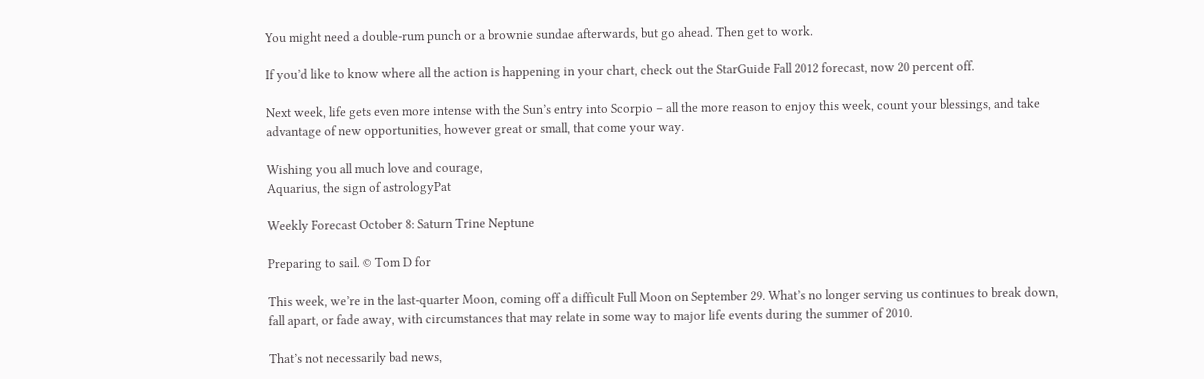You might need a double-rum punch or a brownie sundae afterwards, but go ahead. Then get to work.

If you’d like to know where all the action is happening in your chart, check out the StarGuide Fall 2012 forecast, now 20 percent off.

Next week, life gets even more intense with the Sun’s entry into Scorpio – all the more reason to enjoy this week, count your blessings, and take advantage of new opportunities, however great or small, that come your way.

Wishing you all much love and courage,
Aquarius, the sign of astrologyPat

Weekly Forecast October 8: Saturn Trine Neptune

Preparing to sail. © Tom D for

This week, we’re in the last-quarter Moon, coming off a difficult Full Moon on September 29. What’s no longer serving us continues to break down, fall apart, or fade away, with circumstances that may relate in some way to major life events during the summer of 2010.

That’s not necessarily bad news,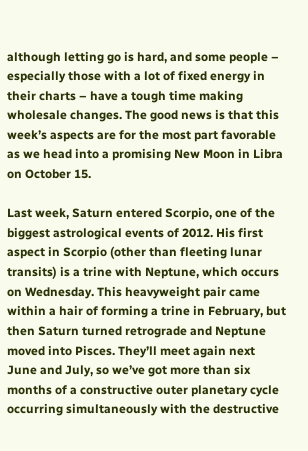although letting go is hard, and some people – especially those with a lot of fixed energy in their charts – have a tough time making wholesale changes. The good news is that this week’s aspects are for the most part favorable as we head into a promising New Moon in Libra on October 15.

Last week, Saturn entered Scorpio, one of the biggest astrological events of 2012. His first aspect in Scorpio (other than fleeting lunar transits) is a trine with Neptune, which occurs on Wednesday. This heavyweight pair came within a hair of forming a trine in February, but then Saturn turned retrograde and Neptune moved into Pisces. They’ll meet again next June and July, so we’ve got more than six months of a constructive outer planetary cycle occurring simultaneously with the destructive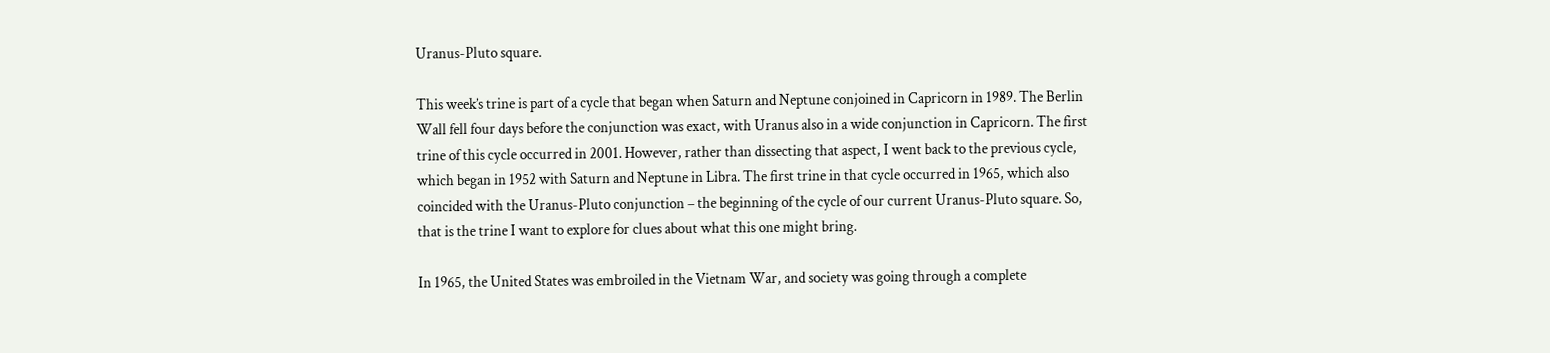Uranus-Pluto square.

This week’s trine is part of a cycle that began when Saturn and Neptune conjoined in Capricorn in 1989. The Berlin Wall fell four days before the conjunction was exact, with Uranus also in a wide conjunction in Capricorn. The first trine of this cycle occurred in 2001. However, rather than dissecting that aspect, I went back to the previous cycle, which began in 1952 with Saturn and Neptune in Libra. The first trine in that cycle occurred in 1965, which also coincided with the Uranus-Pluto conjunction – the beginning of the cycle of our current Uranus-Pluto square. So, that is the trine I want to explore for clues about what this one might bring.

In 1965, the United States was embroiled in the Vietnam War, and society was going through a complete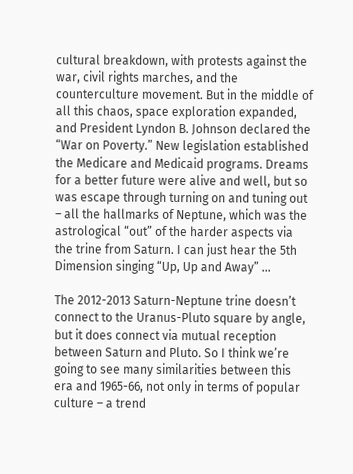cultural breakdown, with protests against the war, civil rights marches, and the counterculture movement. But in the middle of all this chaos, space exploration expanded, and President Lyndon B. Johnson declared the “War on Poverty.” New legislation established the Medicare and Medicaid programs. Dreams for a better future were alive and well, but so was escape through turning on and tuning out – all the hallmarks of Neptune, which was the astrological “out” of the harder aspects via the trine from Saturn. I can just hear the 5th Dimension singing “Up, Up and Away” …

The 2012-2013 Saturn-Neptune trine doesn’t connect to the Uranus-Pluto square by angle, but it does connect via mutual reception between Saturn and Pluto. So I think we’re going to see many similarities between this era and 1965-66, not only in terms of popular culture – a trend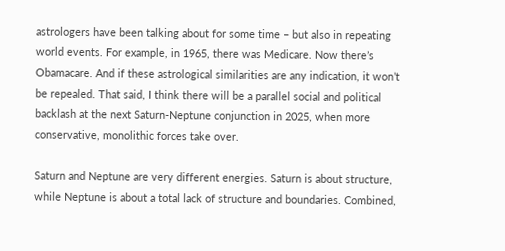astrologers have been talking about for some time – but also in repeating world events. For example, in 1965, there was Medicare. Now there’s Obamacare. And if these astrological similarities are any indication, it won’t be repealed. That said, I think there will be a parallel social and political backlash at the next Saturn-Neptune conjunction in 2025, when more conservative, monolithic forces take over.

Saturn and Neptune are very different energies. Saturn is about structure, while Neptune is about a total lack of structure and boundaries. Combined,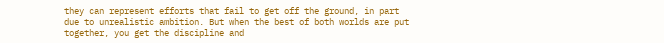they can represent efforts that fail to get off the ground, in part due to unrealistic ambition. But when the best of both worlds are put together, you get the discipline and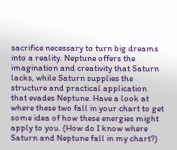sacrifice necessary to turn big dreams into a reality. Neptune offers the imagination and creativity that Saturn lacks, while Saturn supplies the structure and practical application that evades Neptune. Have a look at where these two fall in your chart to get some idea of how these energies might apply to you. (How do I know where Saturn and Neptune fall in my chart?)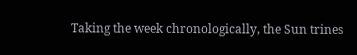Taking the week chronologically, the Sun trines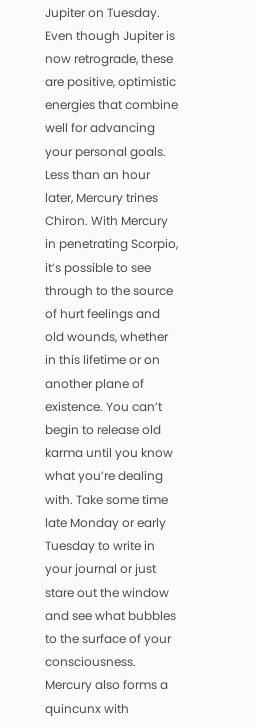Jupiter on Tuesday. Even though Jupiter is now retrograde, these are positive, optimistic energies that combine well for advancing your personal goals. Less than an hour later, Mercury trines Chiron. With Mercury in penetrating Scorpio, it’s possible to see through to the source of hurt feelings and old wounds, whether in this lifetime or on another plane of existence. You can’t begin to release old karma until you know what you’re dealing with. Take some time late Monday or early Tuesday to write in your journal or just stare out the window and see what bubbles to the surface of your consciousness. Mercury also forms a quincunx with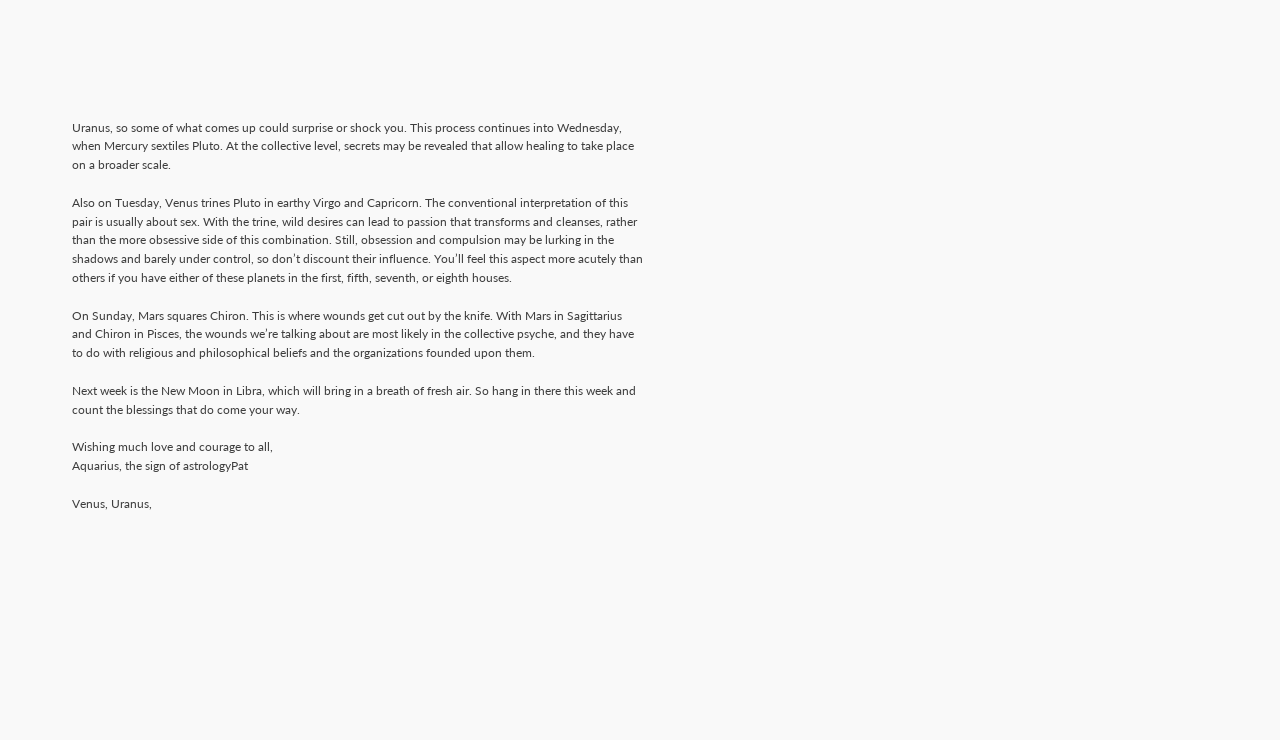Uranus, so some of what comes up could surprise or shock you. This process continues into Wednesday, when Mercury sextiles Pluto. At the collective level, secrets may be revealed that allow healing to take place on a broader scale.

Also on Tuesday, Venus trines Pluto in earthy Virgo and Capricorn. The conventional interpretation of this pair is usually about sex. With the trine, wild desires can lead to passion that transforms and cleanses, rather than the more obsessive side of this combination. Still, obsession and compulsion may be lurking in the shadows and barely under control, so don’t discount their influence. You’ll feel this aspect more acutely than others if you have either of these planets in the first, fifth, seventh, or eighth houses.

On Sunday, Mars squares Chiron. This is where wounds get cut out by the knife. With Mars in Sagittarius and Chiron in Pisces, the wounds we’re talking about are most likely in the collective psyche, and they have to do with religious and philosophical beliefs and the organizations founded upon them.

Next week is the New Moon in Libra, which will bring in a breath of fresh air. So hang in there this week and count the blessings that do come your way.

Wishing much love and courage to all,
Aquarius, the sign of astrologyPat

Venus, Uranus,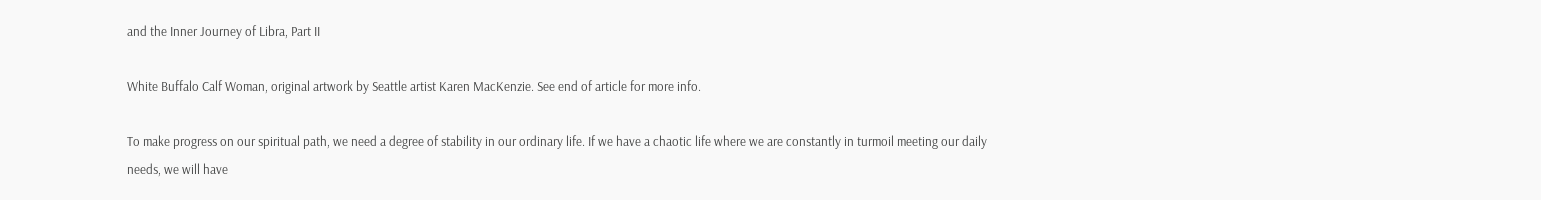and the Inner Journey of Libra, Part II

White Buffalo Calf Woman, original artwork by Seattle artist Karen MacKenzie. See end of article for more info.

To make progress on our spiritual path, we need a degree of stability in our ordinary life. If we have a chaotic life where we are constantly in turmoil meeting our daily needs, we will have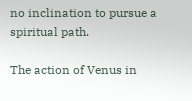no inclination to pursue a spiritual path.

The action of Venus in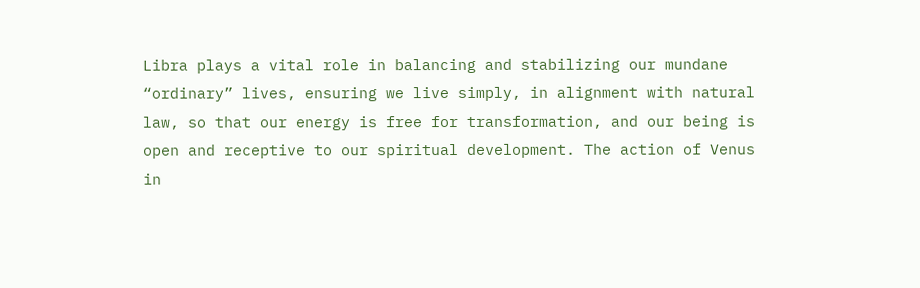Libra plays a vital role in balancing and stabilizing our mundane “ordinary” lives, ensuring we live simply, in alignment with natural law, so that our energy is free for transformation, and our being is open and receptive to our spiritual development. The action of Venus in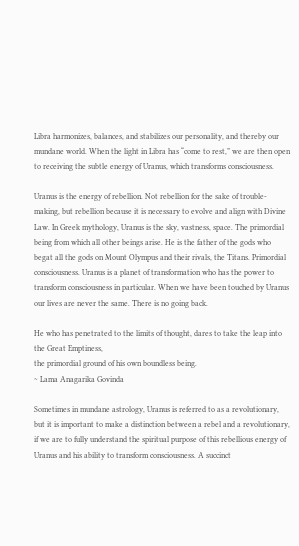Libra harmonizes, balances, and stabilizes our personality, and thereby our mundane world. When the light in Libra has “come to rest,” we are then open to receiving the subtle energy of Uranus, which transforms consciousness.

Uranus is the energy of rebellion. Not rebellion for the sake of trouble-making, but rebellion because it is necessary to evolve and align with Divine Law. In Greek mythology, Uranus is the sky, vastness, space. The primordial being from which all other beings arise. He is the father of the gods who begat all the gods on Mount Olympus and their rivals, the Titans. Primordial consciousness. Uranus is a planet of transformation who has the power to transform consciousness in particular. When we have been touched by Uranus our lives are never the same. There is no going back.

He who has penetrated to the limits of thought, dares to take the leap into the Great Emptiness,
the primordial ground of his own boundless being.
~ Lama Anagarika Govinda

Sometimes in mundane astrology, Uranus is referred to as a revolutionary, but it is important to make a distinction between a rebel and a revolutionary, if we are to fully understand the spiritual purpose of this rebellious energy of Uranus and his ability to transform consciousness. A succinct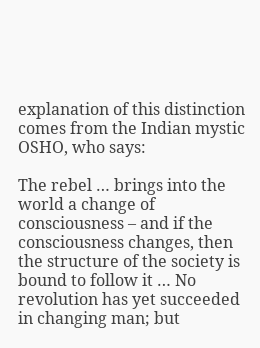explanation of this distinction comes from the Indian mystic OSHO, who says:

The rebel … brings into the world a change of consciousness – and if the consciousness changes, then the structure of the society is bound to follow it … No revolution has yet succeeded in changing man; but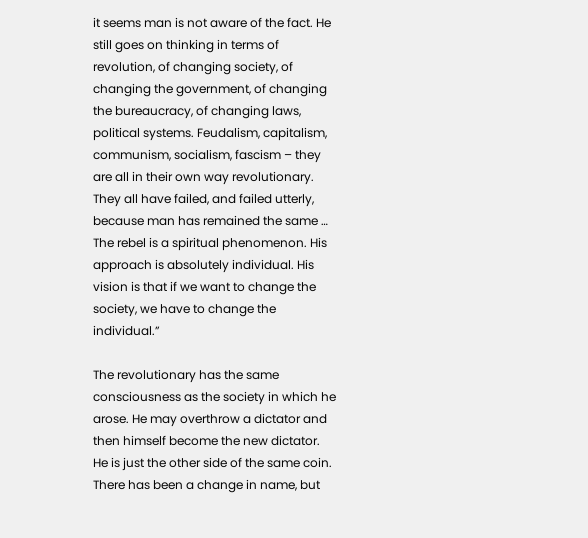it seems man is not aware of the fact. He still goes on thinking in terms of revolution, of changing society, of changing the government, of changing the bureaucracy, of changing laws, political systems. Feudalism, capitalism, communism, socialism, fascism – they are all in their own way revolutionary. They all have failed, and failed utterly, because man has remained the same … The rebel is a spiritual phenomenon. His approach is absolutely individual. His vision is that if we want to change the society, we have to change the individual.”

The revolutionary has the same consciousness as the society in which he arose. He may overthrow a dictator and then himself become the new dictator. He is just the other side of the same coin. There has been a change in name, but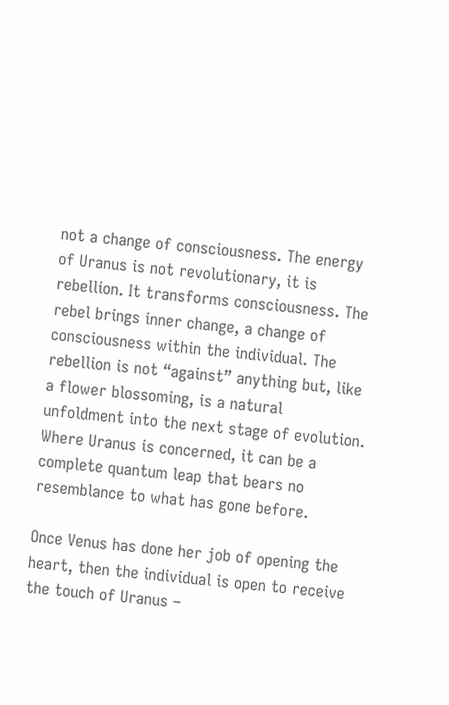not a change of consciousness. The energy of Uranus is not revolutionary, it is rebellion. It transforms consciousness. The rebel brings inner change, a change of consciousness within the individual. The rebellion is not “against” anything but, like a flower blossoming, is a natural unfoldment into the next stage of evolution. Where Uranus is concerned, it can be a complete quantum leap that bears no resemblance to what has gone before.

Once Venus has done her job of opening the heart, then the individual is open to receive the touch of Uranus –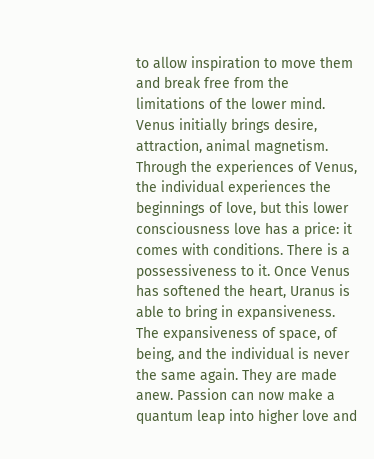to allow inspiration to move them and break free from the limitations of the lower mind. Venus initially brings desire, attraction, animal magnetism. Through the experiences of Venus, the individual experiences the beginnings of love, but this lower consciousness love has a price: it comes with conditions. There is a possessiveness to it. Once Venus has softened the heart, Uranus is able to bring in expansiveness. The expansiveness of space, of being, and the individual is never the same again. They are made anew. Passion can now make a quantum leap into higher love and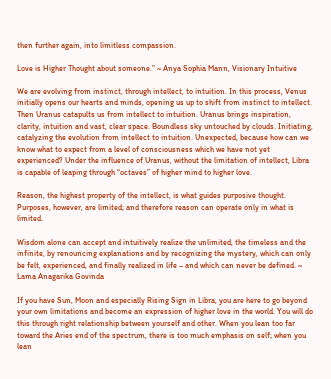then further again, into limitless compassion.

Love is Higher Thought about someone.” ~ Anya Sophia Mann, Visionary Intuitive

We are evolving from instinct, through intellect, to intuition. In this process, Venus initially opens our hearts and minds, opening us up to shift from instinct to intellect. Then Uranus catapults us from intellect to intuition. Uranus brings inspiration, clarity, intuition and vast, clear space. Boundless sky untouched by clouds. Initiating, catalyzing the evolution from intellect to intuition. Unexpected, because how can we know what to expect from a level of consciousness which we have not yet experienced? Under the influence of Uranus, without the limitation of intellect, Libra is capable of leaping through “octaves” of higher mind to higher love.

Reason, the highest property of the intellect, is what guides purposive thought. Purposes, however, are limited; and therefore reason can operate only in what is limited.

Wisdom alone can accept and intuitively realize the unlimited, the timeless and the infinite, by renouncing explanations and by recognizing the mystery, which can only be felt, experienced, and finally realized in life – and which can never be defined. ~ Lama Anagarika Govinda

If you have Sun, Moon and especially Rising Sign in Libra, you are here to go beyond your own limitations and become an expression of higher love in the world. You will do this through right relationship between yourself and other. When you lean too far toward the Aries end of the spectrum, there is too much emphasis on self; when you lean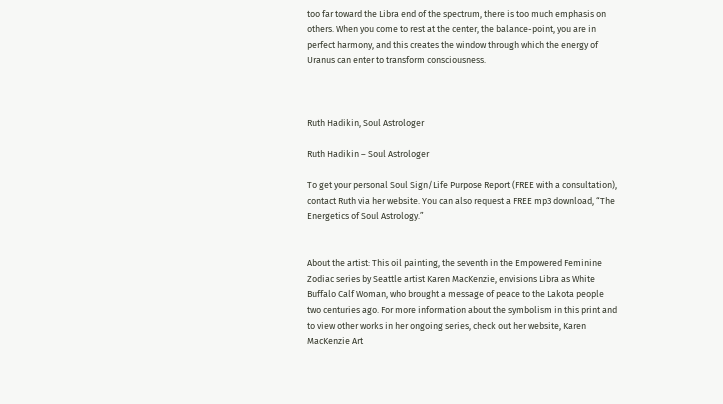too far toward the Libra end of the spectrum, there is too much emphasis on others. When you come to rest at the center, the balance-point, you are in perfect harmony, and this creates the window through which the energy of Uranus can enter to transform consciousness.



Ruth Hadikin, Soul Astrologer

Ruth Hadikin – Soul Astrologer

To get your personal Soul Sign/Life Purpose Report (FREE with a consultation), contact Ruth via her website. You can also request a FREE mp3 download, “The Energetics of Soul Astrology.”


About the artist: This oil painting, the seventh in the Empowered Feminine Zodiac series by Seattle artist Karen MacKenzie, envisions Libra as White Buffalo Calf Woman, who brought a message of peace to the Lakota people two centuries ago. For more information about the symbolism in this print and to view other works in her ongoing series, check out her website, Karen MacKenzie Art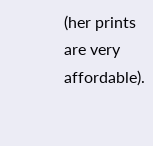(her prints are very affordable).